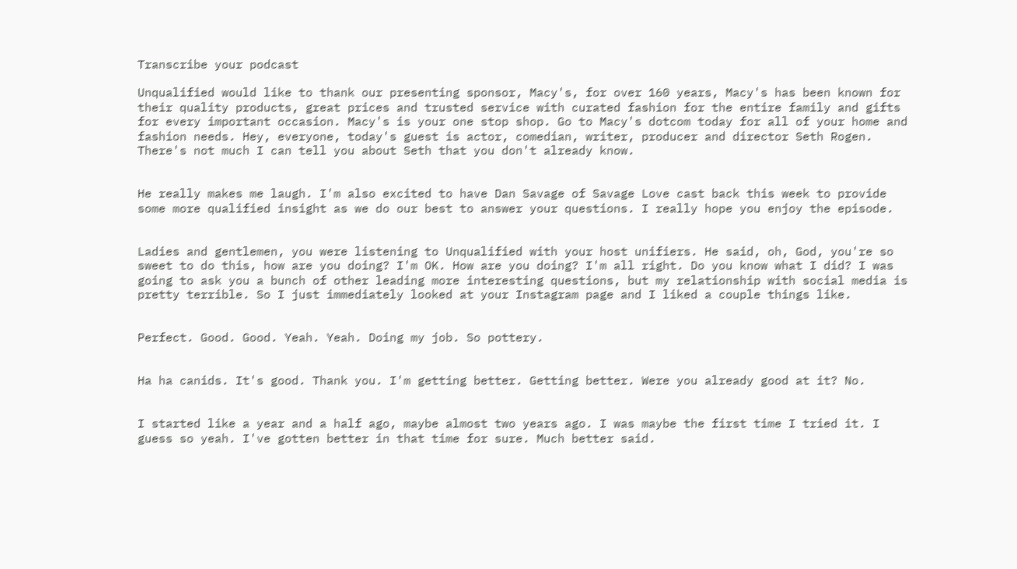Transcribe your podcast

Unqualified would like to thank our presenting sponsor, Macy's, for over 160 years, Macy's has been known for their quality products, great prices and trusted service with curated fashion for the entire family and gifts for every important occasion. Macy's is your one stop shop. Go to Macy's dotcom today for all of your home and fashion needs. Hey, everyone, today's guest is actor, comedian, writer, producer and director Seth Rogen. There's not much I can tell you about Seth that you don't already know.


He really makes me laugh. I'm also excited to have Dan Savage of Savage Love cast back this week to provide some more qualified insight as we do our best to answer your questions. I really hope you enjoy the episode.


Ladies and gentlemen, you were listening to Unqualified with your host unifiers. He said, oh, God, you're so sweet to do this, how are you doing? I'm OK. How are you doing? I'm all right. Do you know what I did? I was going to ask you a bunch of other leading more interesting questions, but my relationship with social media is pretty terrible. So I just immediately looked at your Instagram page and I liked a couple things like.


Perfect. Good. Good. Yeah. Yeah. Doing my job. So pottery.


Ha ha canids. It's good. Thank you. I'm getting better. Getting better. Were you already good at it? No.


I started like a year and a half ago, maybe almost two years ago. I was maybe the first time I tried it. I guess so yeah. I've gotten better in that time for sure. Much better said.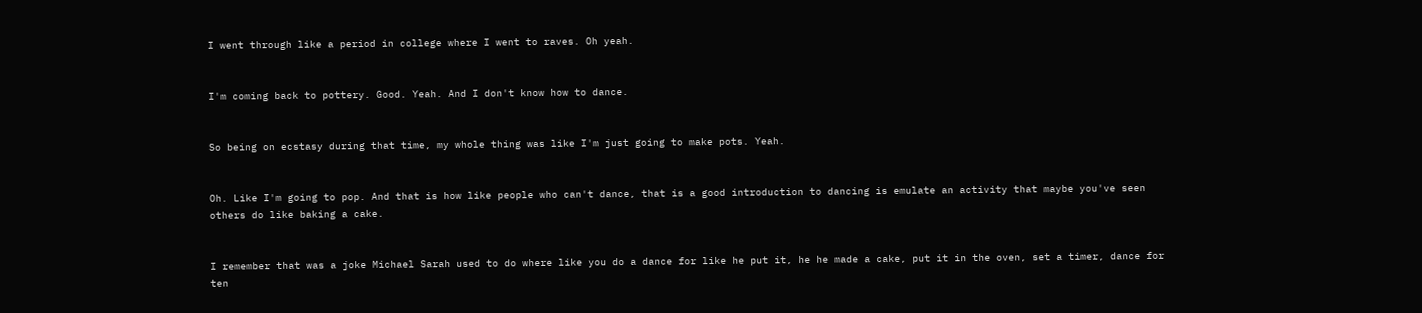I went through like a period in college where I went to raves. Oh yeah.


I'm coming back to pottery. Good. Yeah. And I don't know how to dance.


So being on ecstasy during that time, my whole thing was like I'm just going to make pots. Yeah.


Oh. Like I'm going to pop. And that is how like people who can't dance, that is a good introduction to dancing is emulate an activity that maybe you've seen others do like baking a cake.


I remember that was a joke Michael Sarah used to do where like you do a dance for like he put it, he he made a cake, put it in the oven, set a timer, dance for ten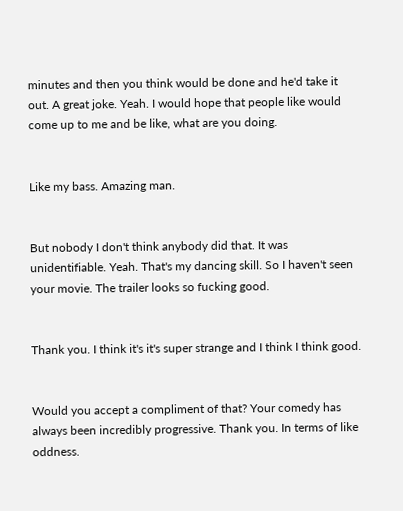minutes and then you think would be done and he'd take it out. A great joke. Yeah. I would hope that people like would come up to me and be like, what are you doing.


Like my bass. Amazing man.


But nobody I don't think anybody did that. It was unidentifiable. Yeah. That's my dancing skill. So I haven't seen your movie. The trailer looks so fucking good.


Thank you. I think it's it's super strange and I think I think good.


Would you accept a compliment of that? Your comedy has always been incredibly progressive. Thank you. In terms of like oddness.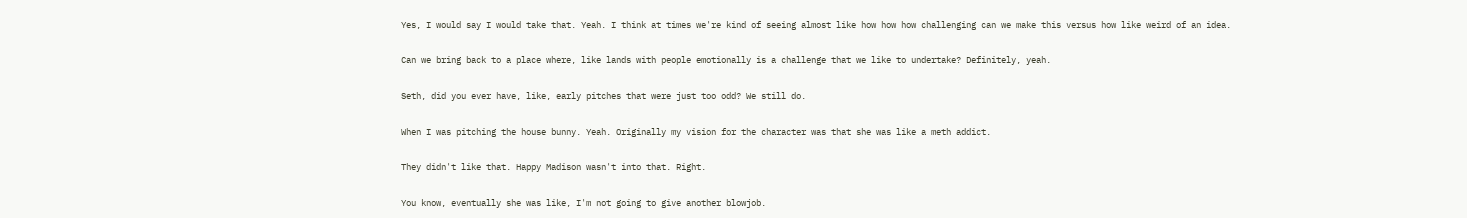Yes, I would say I would take that. Yeah. I think at times we're kind of seeing almost like how how how challenging can we make this versus how like weird of an idea.


Can we bring back to a place where, like lands with people emotionally is a challenge that we like to undertake? Definitely, yeah.


Seth, did you ever have, like, early pitches that were just too odd? We still do.


When I was pitching the house bunny. Yeah. Originally my vision for the character was that she was like a meth addict.


They didn't like that. Happy Madison wasn't into that. Right.


You know, eventually she was like, I'm not going to give another blowjob.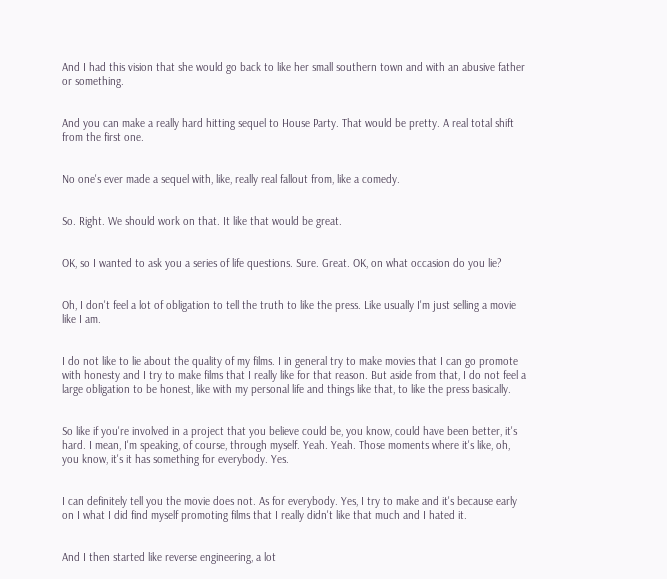And I had this vision that she would go back to like her small southern town and with an abusive father or something.


And you can make a really hard hitting sequel to House Party. That would be pretty. A real total shift from the first one.


No one's ever made a sequel with, like, really real fallout from, like a comedy.


So. Right. We should work on that. It like that would be great.


OK, so I wanted to ask you a series of life questions. Sure. Great. OK, on what occasion do you lie?


Oh, I don't feel a lot of obligation to tell the truth to like the press. Like usually I'm just selling a movie like I am.


I do not like to lie about the quality of my films. I in general try to make movies that I can go promote with honesty and I try to make films that I really like for that reason. But aside from that, I do not feel a large obligation to be honest, like with my personal life and things like that, to like the press basically.


So like if you're involved in a project that you believe could be, you know, could have been better, it's hard. I mean, I'm speaking, of course, through myself. Yeah. Yeah. Those moments where it's like, oh, you know, it's it has something for everybody. Yes.


I can definitely tell you the movie does not. As for everybody. Yes, I try to make and it's because early on I what I did find myself promoting films that I really didn't like that much and I hated it.


And I then started like reverse engineering, a lot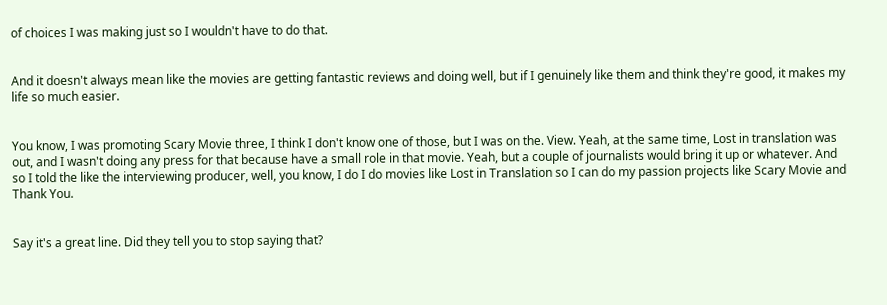of choices I was making just so I wouldn't have to do that.


And it doesn't always mean like the movies are getting fantastic reviews and doing well, but if I genuinely like them and think they're good, it makes my life so much easier.


You know, I was promoting Scary Movie three, I think I don't know one of those, but I was on the. View. Yeah, at the same time, Lost in translation was out, and I wasn't doing any press for that because have a small role in that movie. Yeah, but a couple of journalists would bring it up or whatever. And so I told the like the interviewing producer, well, you know, I do I do movies like Lost in Translation so I can do my passion projects like Scary Movie and Thank You.


Say it's a great line. Did they tell you to stop saying that?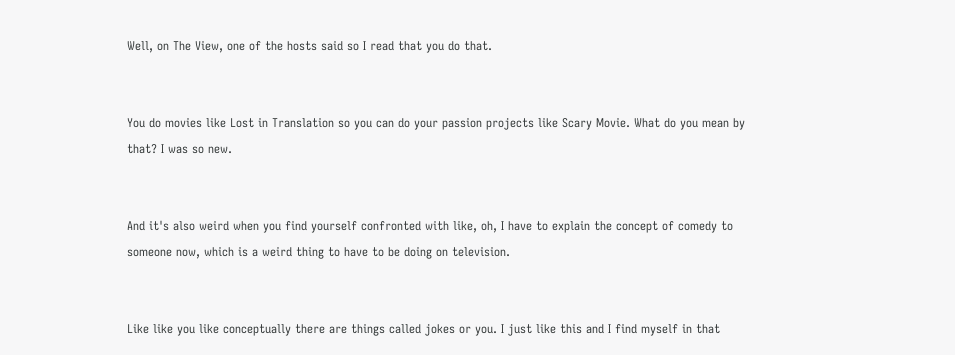Well, on The View, one of the hosts said so I read that you do that.


You do movies like Lost in Translation so you can do your passion projects like Scary Movie. What do you mean by that? I was so new.


And it's also weird when you find yourself confronted with like, oh, I have to explain the concept of comedy to someone now, which is a weird thing to have to be doing on television.


Like like you like conceptually there are things called jokes or you. I just like this and I find myself in that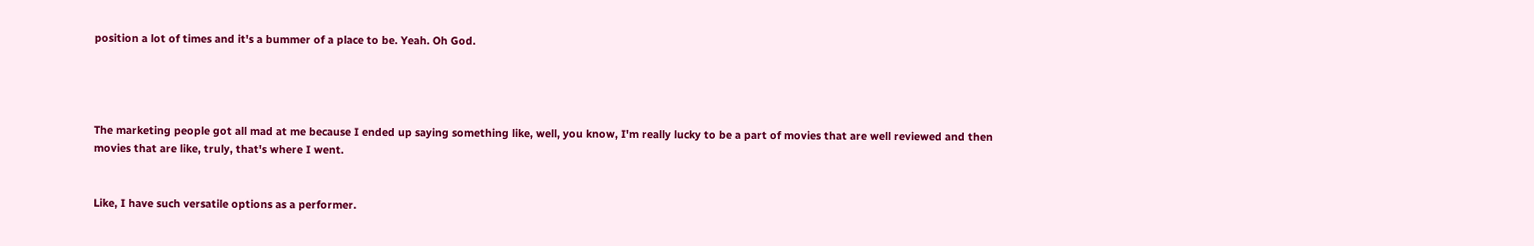position a lot of times and it's a bummer of a place to be. Yeah. Oh God.




The marketing people got all mad at me because I ended up saying something like, well, you know, I'm really lucky to be a part of movies that are well reviewed and then movies that are like, truly, that's where I went.


Like, I have such versatile options as a performer.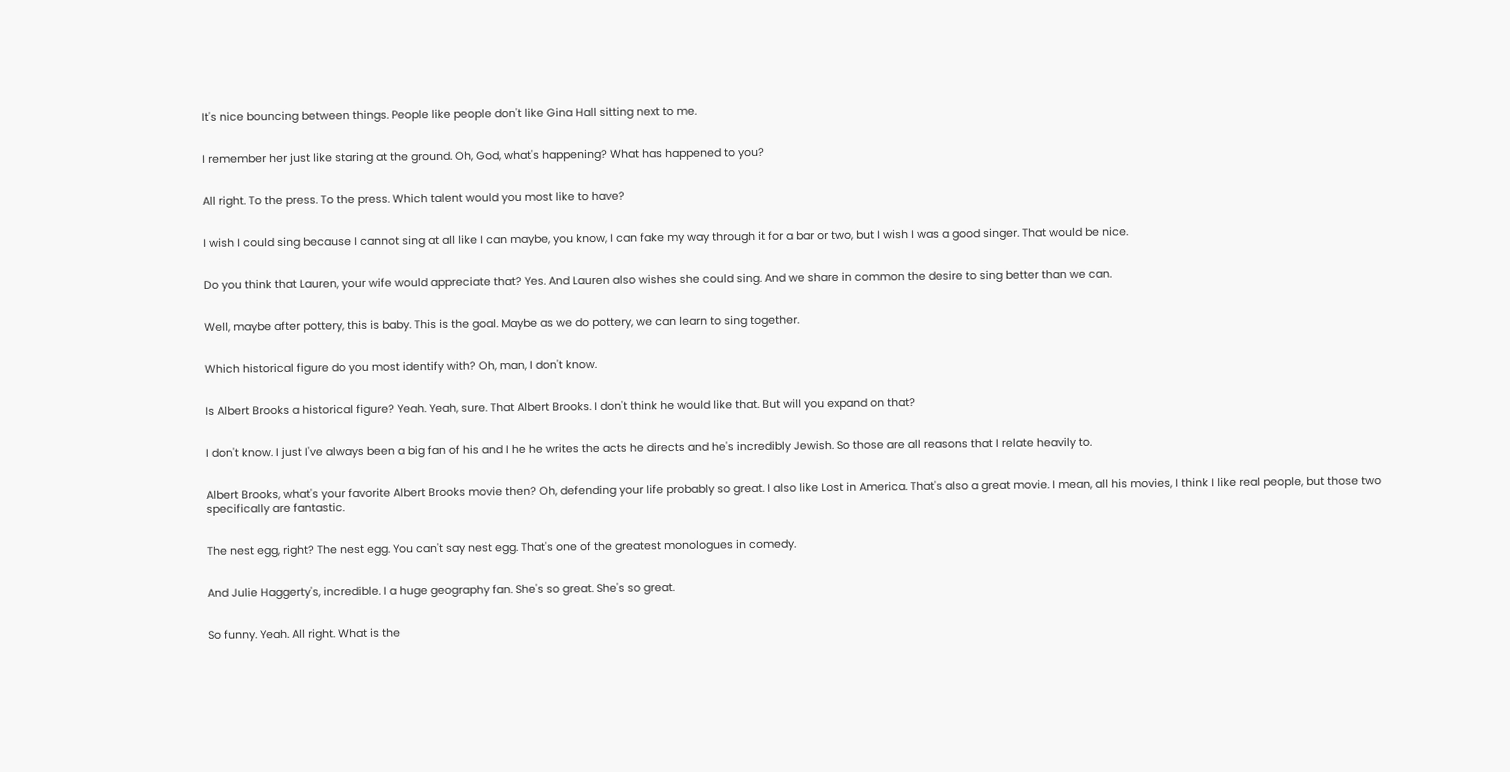It's nice bouncing between things. People like people don't like Gina Hall sitting next to me.


I remember her just like staring at the ground. Oh, God, what's happening? What has happened to you?


All right. To the press. To the press. Which talent would you most like to have?


I wish I could sing because I cannot sing at all like I can maybe, you know, I can fake my way through it for a bar or two, but I wish I was a good singer. That would be nice.


Do you think that Lauren, your wife would appreciate that? Yes. And Lauren also wishes she could sing. And we share in common the desire to sing better than we can.


Well, maybe after pottery, this is baby. This is the goal. Maybe as we do pottery, we can learn to sing together.


Which historical figure do you most identify with? Oh, man, I don't know.


Is Albert Brooks a historical figure? Yeah. Yeah, sure. That Albert Brooks. I don't think he would like that. But will you expand on that?


I don't know. I just I've always been a big fan of his and I he he writes the acts he directs and he's incredibly Jewish. So those are all reasons that I relate heavily to.


Albert Brooks, what's your favorite Albert Brooks movie then? Oh, defending your life probably so great. I also like Lost in America. That's also a great movie. I mean, all his movies, I think I like real people, but those two specifically are fantastic.


The nest egg, right? The nest egg. You can't say nest egg. That's one of the greatest monologues in comedy.


And Julie Haggerty's, incredible. I a huge geography fan. She's so great. She's so great.


So funny. Yeah. All right. What is the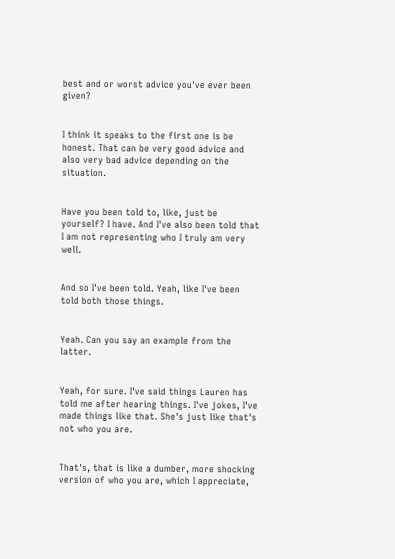best and or worst advice you've ever been given?


I think it speaks to the first one is be honest. That can be very good advice and also very bad advice depending on the situation.


Have you been told to, like, just be yourself? I have. And I've also been told that I am not representing who I truly am very well.


And so I've been told. Yeah, like I've been told both those things.


Yeah. Can you say an example from the latter.


Yeah, for sure. I've said things Lauren has told me after hearing things. I've jokes, I've made things like that. She's just like that's not who you are.


That's, that is like a dumber, more shocking version of who you are, which I appreciate,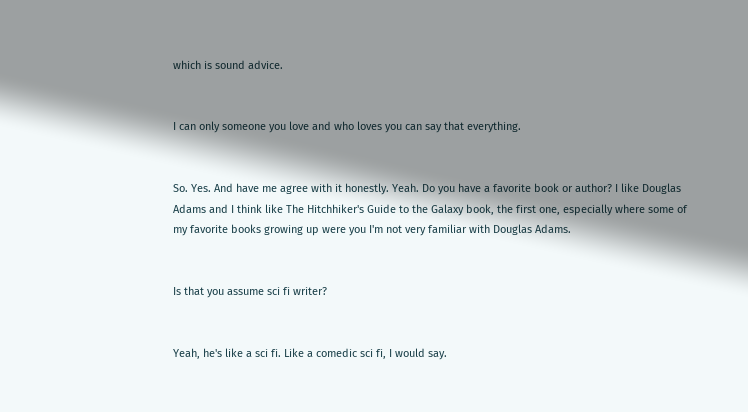which is sound advice.


I can only someone you love and who loves you can say that everything.


So. Yes. And have me agree with it honestly. Yeah. Do you have a favorite book or author? I like Douglas Adams and I think like The Hitchhiker's Guide to the Galaxy book, the first one, especially where some of my favorite books growing up were you I'm not very familiar with Douglas Adams.


Is that you assume sci fi writer?


Yeah, he's like a sci fi. Like a comedic sci fi, I would say.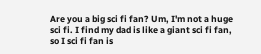Are you a big sci fi fan? Um, I'm not a huge sci fi. I find my dad is like a giant sci fi fan, so I sci fi fan is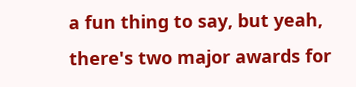a fun thing to say, but yeah, there's two major awards for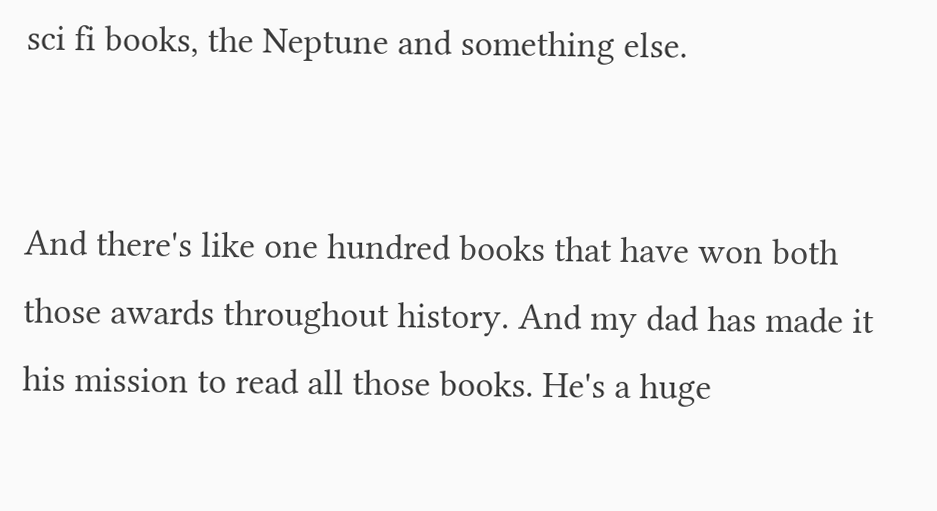sci fi books, the Neptune and something else.


And there's like one hundred books that have won both those awards throughout history. And my dad has made it his mission to read all those books. He's a huge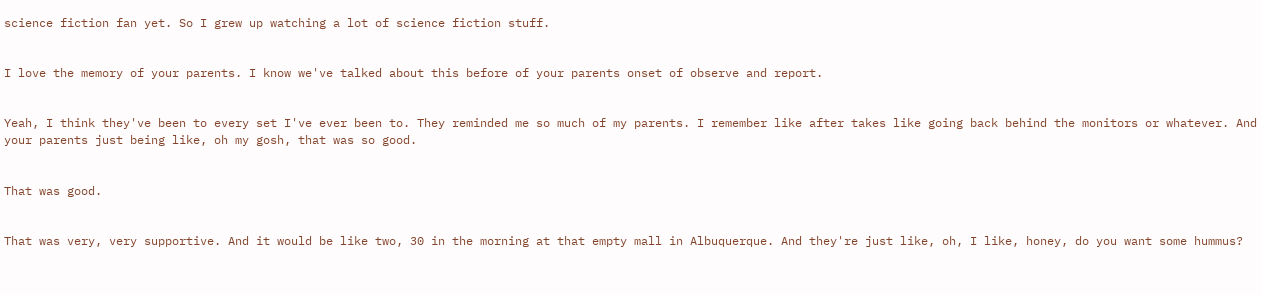science fiction fan yet. So I grew up watching a lot of science fiction stuff.


I love the memory of your parents. I know we've talked about this before of your parents onset of observe and report.


Yeah, I think they've been to every set I've ever been to. They reminded me so much of my parents. I remember like after takes like going back behind the monitors or whatever. And your parents just being like, oh my gosh, that was so good.


That was good.


That was very, very supportive. And it would be like two, 30 in the morning at that empty mall in Albuquerque. And they're just like, oh, I like, honey, do you want some hummus?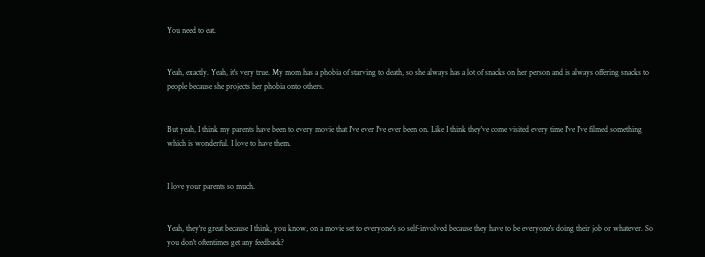You need to eat.


Yeah, exactly. Yeah, it's very true. My mom has a phobia of starving to death, so she always has a lot of snacks on her person and is always offering snacks to people because she projects her phobia onto others.


But yeah, I think my parents have been to every movie that I've ever I've ever been on. Like I think they've come visited every time I've I've filmed something which is wonderful. I love to have them.


I love your parents so much.


Yeah, they're great because I think, you know, on a movie set to everyone's so self-involved because they have to be everyone's doing their job or whatever. So you don't oftentimes get any feedback?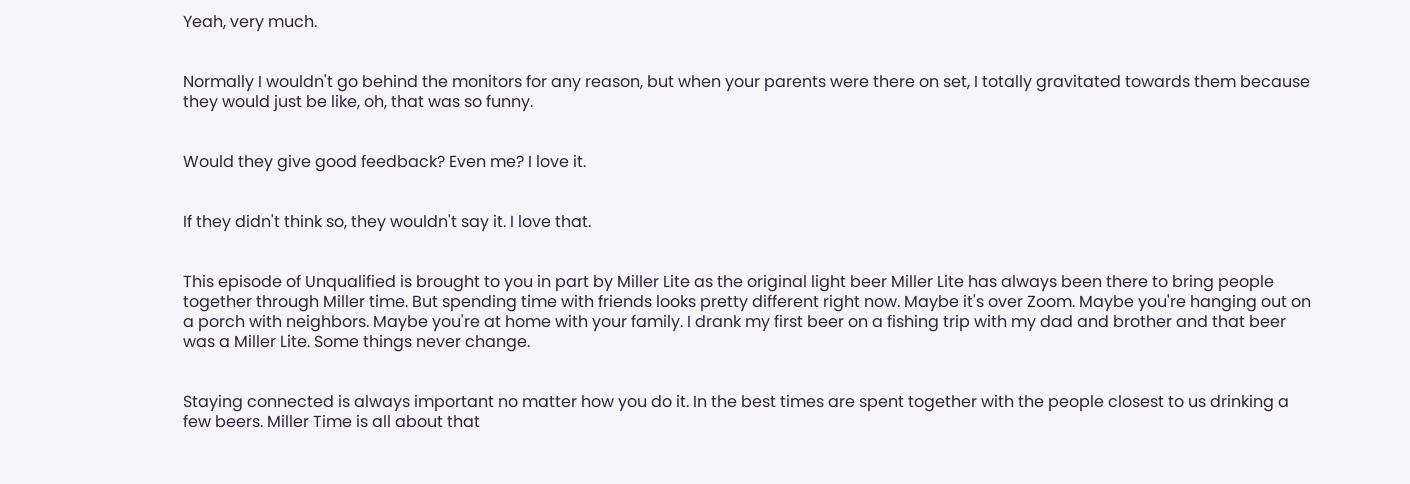Yeah, very much.


Normally I wouldn't go behind the monitors for any reason, but when your parents were there on set, I totally gravitated towards them because they would just be like, oh, that was so funny.


Would they give good feedback? Even me? I love it.


If they didn't think so, they wouldn't say it. I love that.


This episode of Unqualified is brought to you in part by Miller Lite as the original light beer Miller Lite has always been there to bring people together through Miller time. But spending time with friends looks pretty different right now. Maybe it's over Zoom. Maybe you're hanging out on a porch with neighbors. Maybe you're at home with your family. I drank my first beer on a fishing trip with my dad and brother and that beer was a Miller Lite. Some things never change.


Staying connected is always important no matter how you do it. In the best times are spent together with the people closest to us drinking a few beers. Miller Time is all about that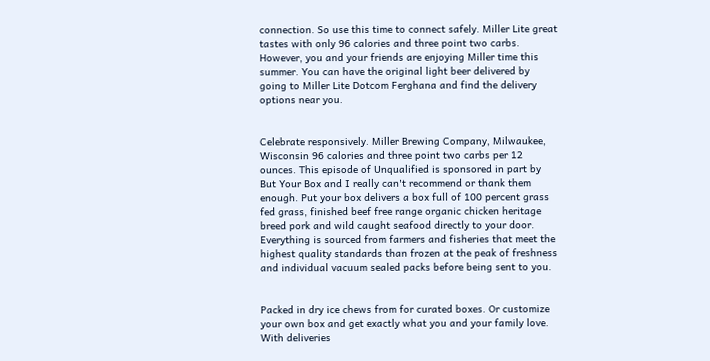connection. So use this time to connect safely. Miller Lite great tastes with only 96 calories and three point two carbs. However, you and your friends are enjoying Miller time this summer. You can have the original light beer delivered by going to Miller Lite Dotcom Ferghana and find the delivery options near you.


Celebrate responsively. Miller Brewing Company, Milwaukee, Wisconsin 96 calories and three point two carbs per 12 ounces. This episode of Unqualified is sponsored in part by But Your Box and I really can't recommend or thank them enough. Put your box delivers a box full of 100 percent grass fed grass, finished beef free range organic chicken heritage breed pork and wild caught seafood directly to your door. Everything is sourced from farmers and fisheries that meet the highest quality standards than frozen at the peak of freshness and individual vacuum sealed packs before being sent to you.


Packed in dry ice chews from for curated boxes. Or customize your own box and get exactly what you and your family love. With deliveries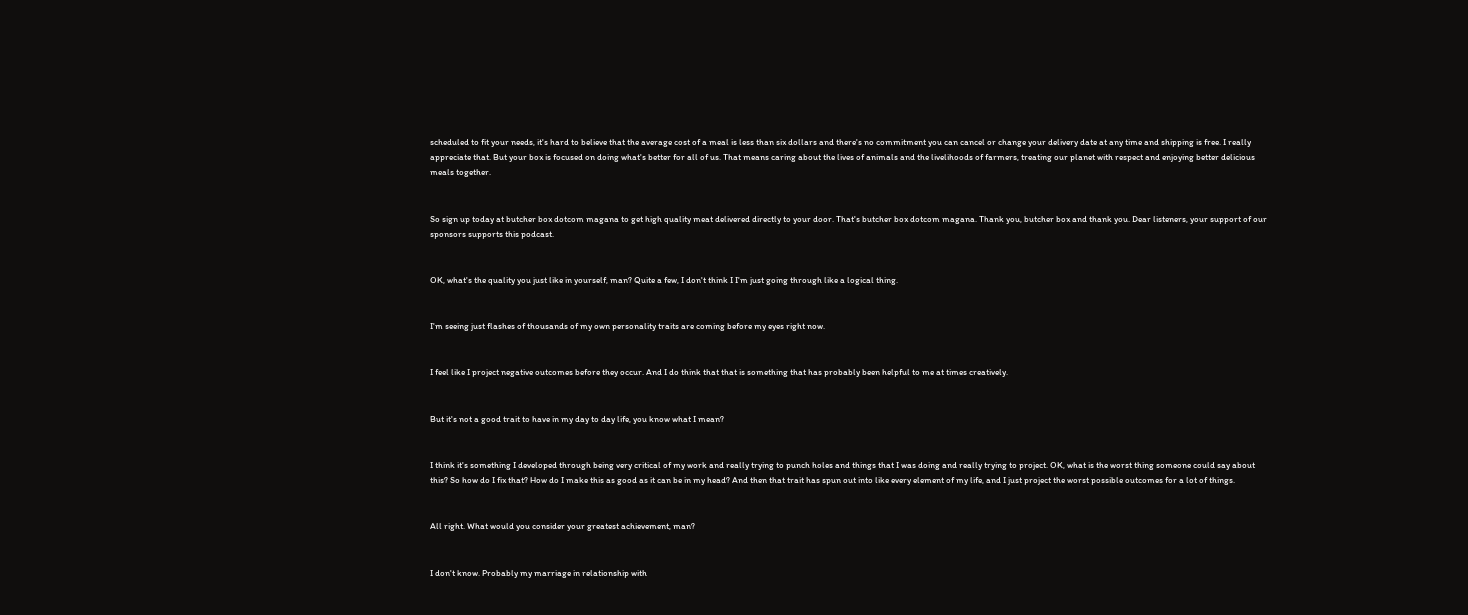scheduled to fit your needs, it's hard to believe that the average cost of a meal is less than six dollars and there's no commitment you can cancel or change your delivery date at any time and shipping is free. I really appreciate that. But your box is focused on doing what's better for all of us. That means caring about the lives of animals and the livelihoods of farmers, treating our planet with respect and enjoying better delicious meals together.


So sign up today at butcher box dotcom magana to get high quality meat delivered directly to your door. That's butcher box dotcom magana. Thank you, butcher box and thank you. Dear listeners, your support of our sponsors supports this podcast.


OK, what's the quality you just like in yourself, man? Quite a few, I don't think I I'm just going through like a logical thing.


I'm seeing just flashes of thousands of my own personality traits are coming before my eyes right now.


I feel like I project negative outcomes before they occur. And I do think that that is something that has probably been helpful to me at times creatively.


But it's not a good trait to have in my day to day life, you know what I mean?


I think it's something I developed through being very critical of my work and really trying to punch holes and things that I was doing and really trying to project. OK, what is the worst thing someone could say about this? So how do I fix that? How do I make this as good as it can be in my head? And then that trait has spun out into like every element of my life, and I just project the worst possible outcomes for a lot of things.


All right. What would you consider your greatest achievement, man?


I don't know. Probably my marriage in relationship with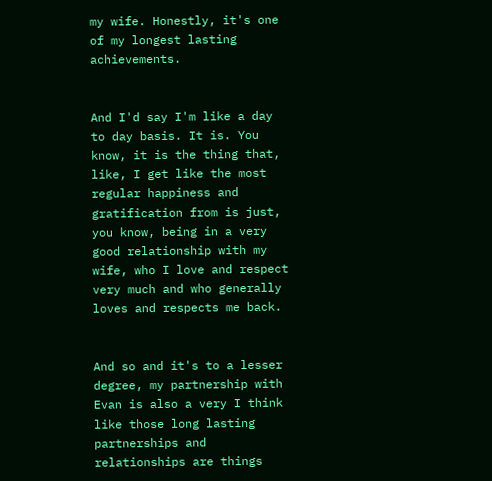my wife. Honestly, it's one of my longest lasting achievements.


And I'd say I'm like a day to day basis. It is. You know, it is the thing that, like, I get like the most regular happiness and gratification from is just, you know, being in a very good relationship with my wife, who I love and respect very much and who generally loves and respects me back.


And so and it's to a lesser degree, my partnership with Evan is also a very I think like those long lasting partnerships and relationships are things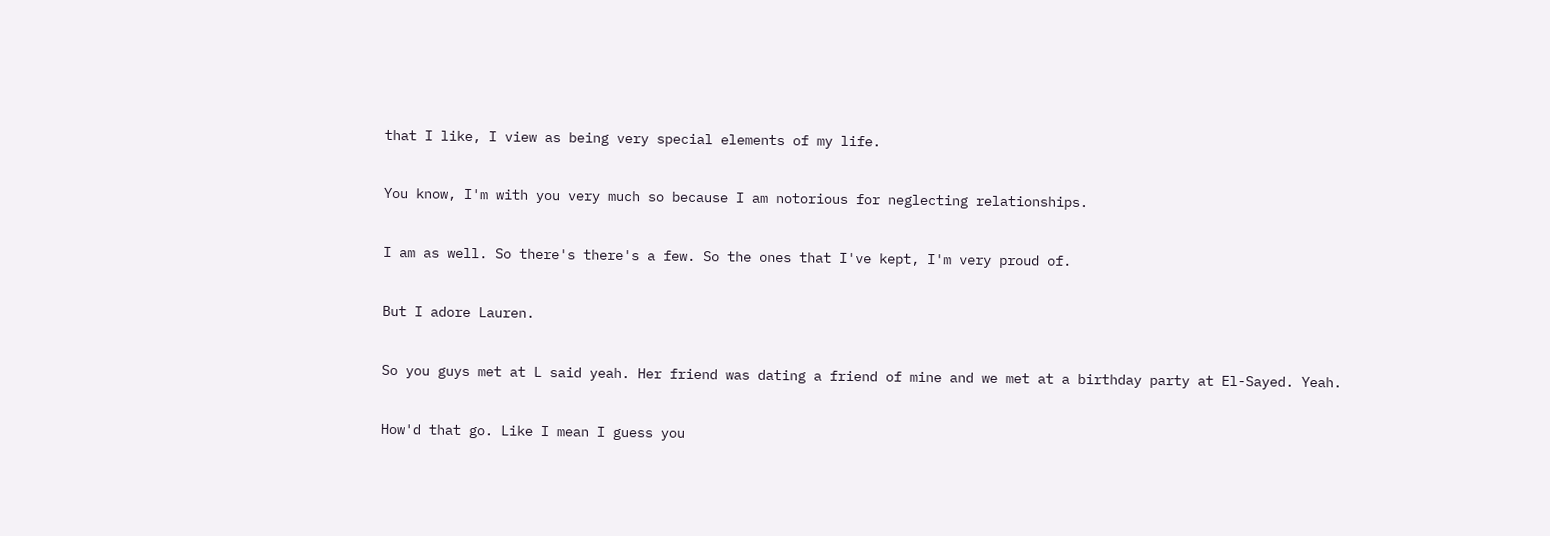that I like, I view as being very special elements of my life.


You know, I'm with you very much so because I am notorious for neglecting relationships.


I am as well. So there's there's a few. So the ones that I've kept, I'm very proud of.


But I adore Lauren.


So you guys met at L said yeah. Her friend was dating a friend of mine and we met at a birthday party at El-Sayed. Yeah.


How'd that go. Like I mean I guess you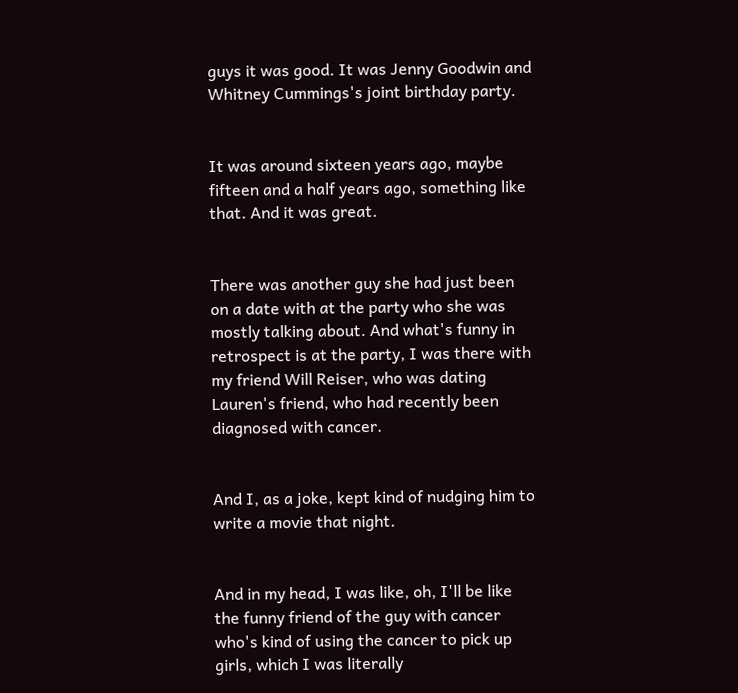guys it was good. It was Jenny Goodwin and Whitney Cummings's joint birthday party.


It was around sixteen years ago, maybe fifteen and a half years ago, something like that. And it was great.


There was another guy she had just been on a date with at the party who she was mostly talking about. And what's funny in retrospect is at the party, I was there with my friend Will Reiser, who was dating Lauren's friend, who had recently been diagnosed with cancer.


And I, as a joke, kept kind of nudging him to write a movie that night.


And in my head, I was like, oh, I'll be like the funny friend of the guy with cancer who's kind of using the cancer to pick up girls, which I was literally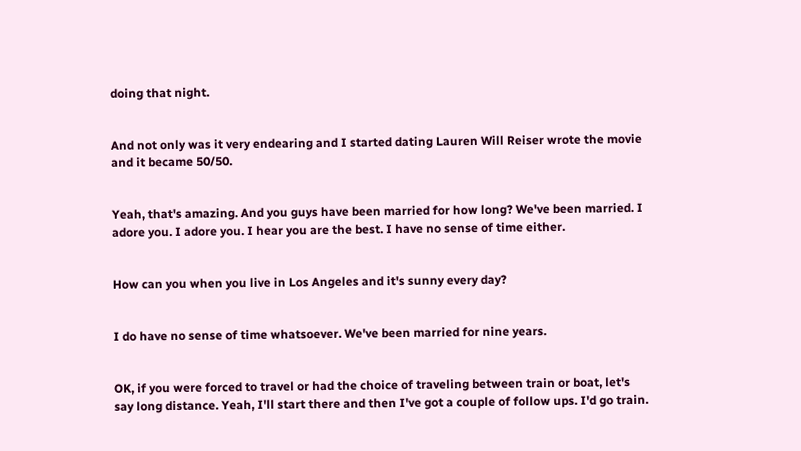doing that night.


And not only was it very endearing and I started dating Lauren Will Reiser wrote the movie and it became 50/50.


Yeah, that's amazing. And you guys have been married for how long? We've been married. I adore you. I adore you. I hear you are the best. I have no sense of time either.


How can you when you live in Los Angeles and it's sunny every day?


I do have no sense of time whatsoever. We've been married for nine years.


OK, if you were forced to travel or had the choice of traveling between train or boat, let's say long distance. Yeah, I'll start there and then I've got a couple of follow ups. I'd go train.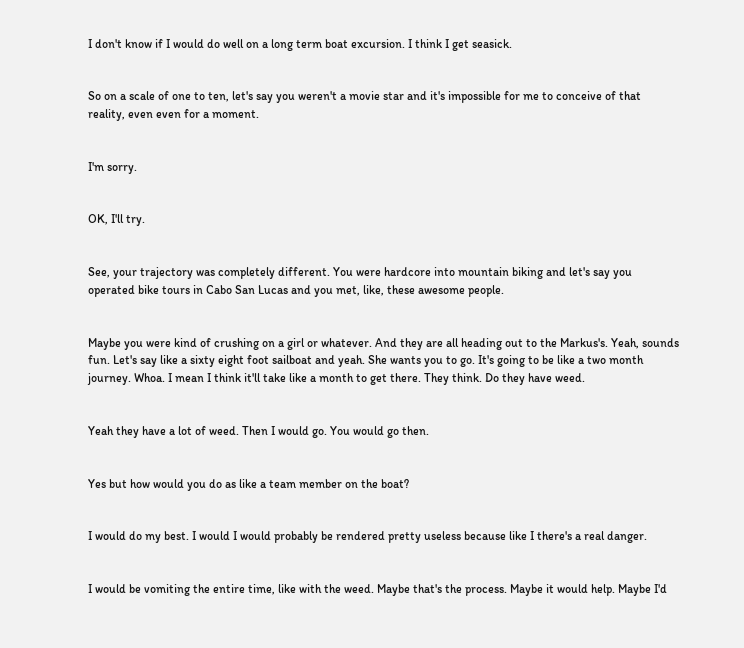I don't know if I would do well on a long term boat excursion. I think I get seasick.


So on a scale of one to ten, let's say you weren't a movie star and it's impossible for me to conceive of that reality, even even for a moment.


I'm sorry.


OK, I'll try.


See, your trajectory was completely different. You were hardcore into mountain biking and let's say you operated bike tours in Cabo San Lucas and you met, like, these awesome people.


Maybe you were kind of crushing on a girl or whatever. And they are all heading out to the Markus's. Yeah, sounds fun. Let's say like a sixty eight foot sailboat and yeah. She wants you to go. It's going to be like a two month journey. Whoa. I mean I think it'll take like a month to get there. They think. Do they have weed.


Yeah they have a lot of weed. Then I would go. You would go then.


Yes but how would you do as like a team member on the boat?


I would do my best. I would I would probably be rendered pretty useless because like I there's a real danger.


I would be vomiting the entire time, like with the weed. Maybe that's the process. Maybe it would help. Maybe I'd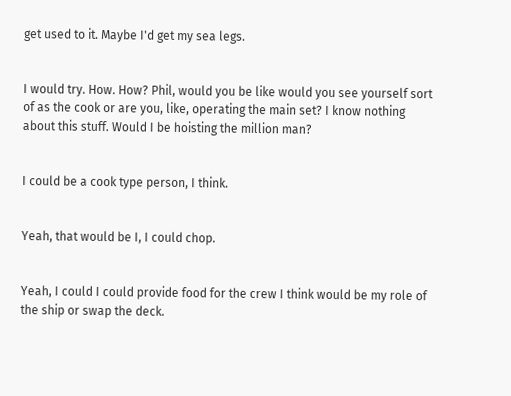get used to it. Maybe I'd get my sea legs.


I would try. How. How? Phil, would you be like would you see yourself sort of as the cook or are you, like, operating the main set? I know nothing about this stuff. Would I be hoisting the million man?


I could be a cook type person, I think.


Yeah, that would be I, I could chop.


Yeah, I could I could provide food for the crew I think would be my role of the ship or swap the deck.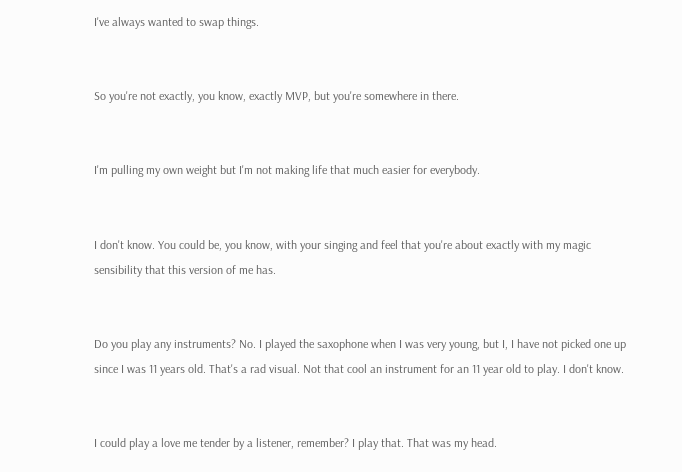I've always wanted to swap things.


So you're not exactly, you know, exactly MVP, but you're somewhere in there.


I'm pulling my own weight but I'm not making life that much easier for everybody.


I don't know. You could be, you know, with your singing and feel that you're about exactly with my magic sensibility that this version of me has.


Do you play any instruments? No. I played the saxophone when I was very young, but I, I have not picked one up since I was 11 years old. That's a rad visual. Not that cool an instrument for an 11 year old to play. I don't know.


I could play a love me tender by a listener, remember? I play that. That was my head.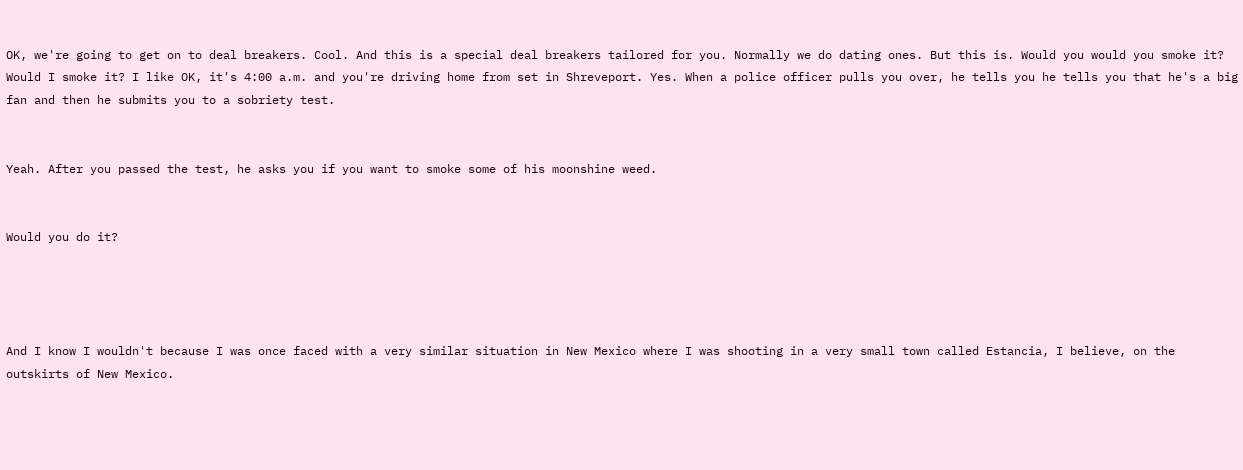OK, we're going to get on to deal breakers. Cool. And this is a special deal breakers tailored for you. Normally we do dating ones. But this is. Would you would you smoke it? Would I smoke it? I like OK, it's 4:00 a.m. and you're driving home from set in Shreveport. Yes. When a police officer pulls you over, he tells you he tells you that he's a big fan and then he submits you to a sobriety test.


Yeah. After you passed the test, he asks you if you want to smoke some of his moonshine weed.


Would you do it?




And I know I wouldn't because I was once faced with a very similar situation in New Mexico where I was shooting in a very small town called Estancia, I believe, on the outskirts of New Mexico.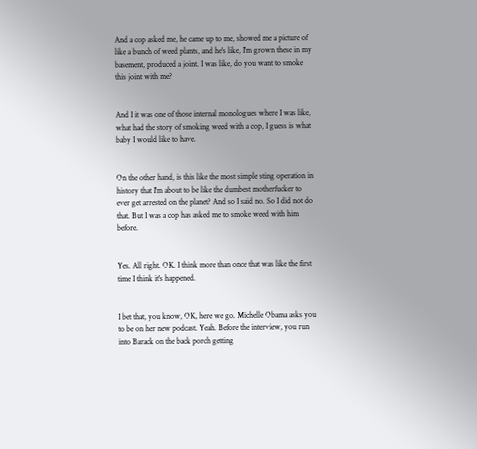And a cop asked me, he came up to me, showed me a picture of like a bunch of weed plants, and he's like, I'm grown these in my basement, produced a joint. I was like, do you want to smoke this joint with me?


And I it was one of those internal monologues where I was like, what had the story of smoking weed with a cop, I guess is what baby I would like to have.


On the other hand, is this like the most simple sting operation in history that I'm about to be like the dumbest motherfucker to ever get arrested on the planet? And so I said no. So I did not do that. But I was a cop has asked me to smoke weed with him before.


Yes. All right. OK. I think more than once that was like the first time I think it's happened.


I bet that, you know, OK, here we go. Michelle Obama asks you to be on her new podcast. Yeah. Before the interview, you run into Barack on the back porch getting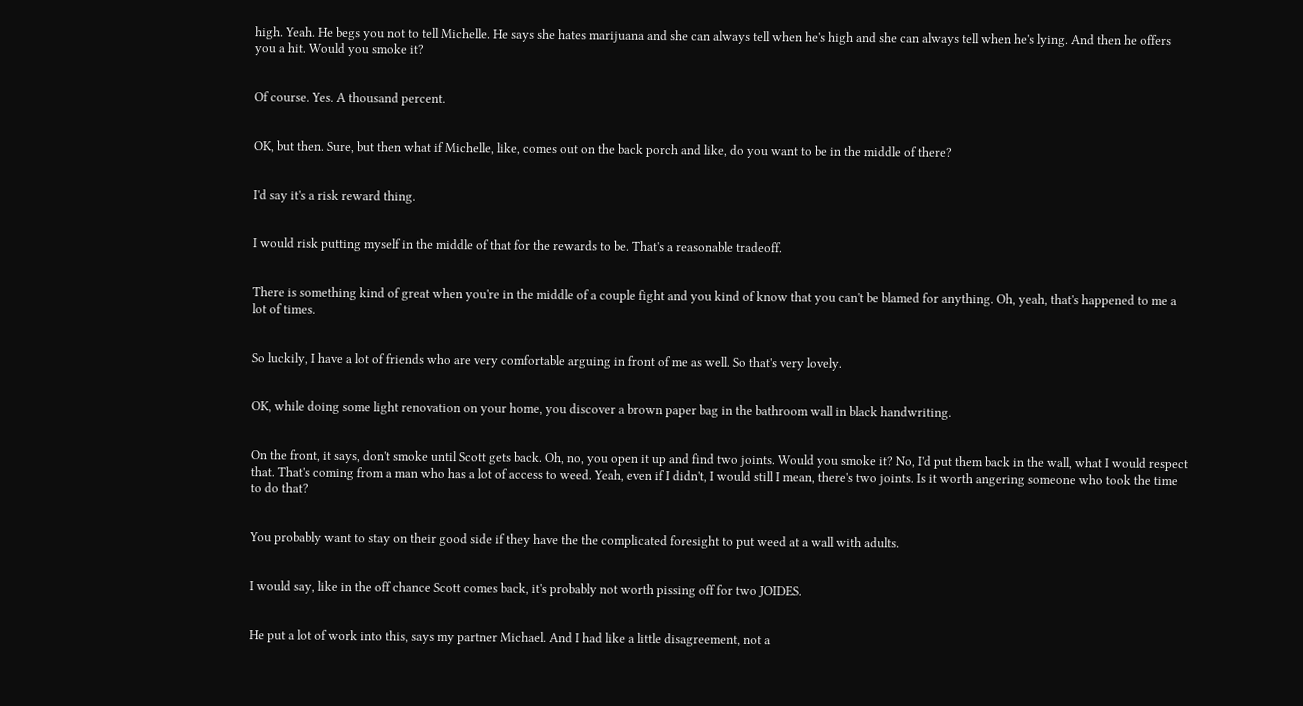high. Yeah. He begs you not to tell Michelle. He says she hates marijuana and she can always tell when he's high and she can always tell when he's lying. And then he offers you a hit. Would you smoke it?


Of course. Yes. A thousand percent.


OK, but then. Sure, but then what if Michelle, like, comes out on the back porch and like, do you want to be in the middle of there?


I'd say it's a risk reward thing.


I would risk putting myself in the middle of that for the rewards to be. That's a reasonable tradeoff.


There is something kind of great when you're in the middle of a couple fight and you kind of know that you can't be blamed for anything. Oh, yeah, that's happened to me a lot of times.


So luckily, I have a lot of friends who are very comfortable arguing in front of me as well. So that's very lovely.


OK, while doing some light renovation on your home, you discover a brown paper bag in the bathroom wall in black handwriting.


On the front, it says, don't smoke until Scott gets back. Oh, no, you open it up and find two joints. Would you smoke it? No, I'd put them back in the wall, what I would respect that. That's coming from a man who has a lot of access to weed. Yeah, even if I didn't, I would still I mean, there's two joints. Is it worth angering someone who took the time to do that?


You probably want to stay on their good side if they have the the complicated foresight to put weed at a wall with adults.


I would say, like in the off chance Scott comes back, it's probably not worth pissing off for two JOIDES.


He put a lot of work into this, says my partner Michael. And I had like a little disagreement, not a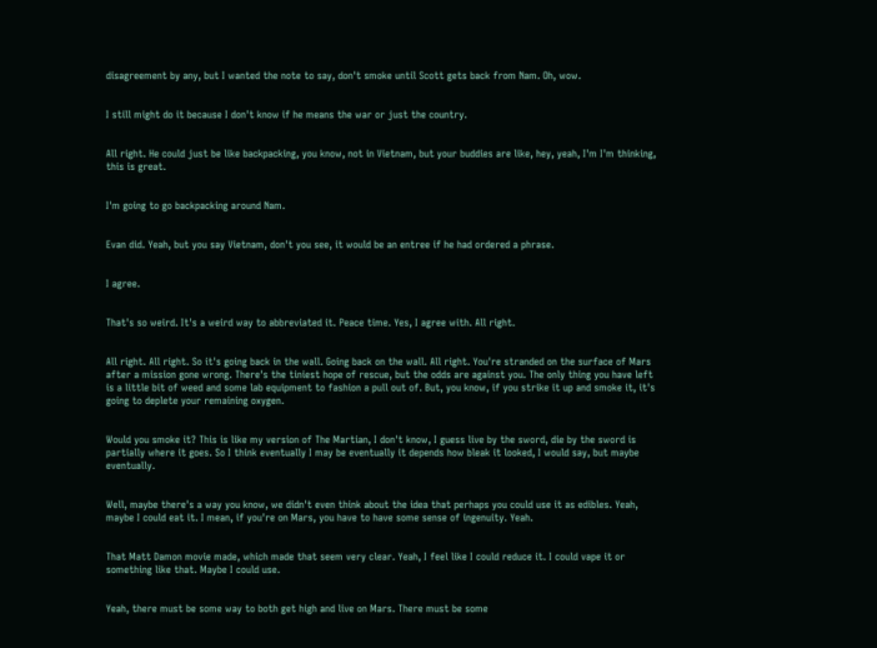disagreement by any, but I wanted the note to say, don't smoke until Scott gets back from Nam. Oh, wow.


I still might do it because I don't know if he means the war or just the country.


All right. He could just be like backpacking, you know, not in Vietnam, but your buddies are like, hey, yeah, I'm I'm thinking, this is great.


I'm going to go backpacking around Nam.


Evan did. Yeah, but you say Vietnam, don't you see, it would be an entree if he had ordered a phrase.


I agree.


That's so weird. It's a weird way to abbreviated it. Peace time. Yes, I agree with. All right.


All right. All right. So it's going back in the wall. Going back on the wall. All right. You're stranded on the surface of Mars after a mission gone wrong. There's the tiniest hope of rescue, but the odds are against you. The only thing you have left is a little bit of weed and some lab equipment to fashion a pull out of. But, you know, if you strike it up and smoke it, it's going to deplete your remaining oxygen.


Would you smoke it? This is like my version of The Martian, I don't know, I guess live by the sword, die by the sword is partially where it goes. So I think eventually I may be eventually it depends how bleak it looked, I would say, but maybe eventually.


Well, maybe there's a way you know, we didn't even think about the idea that perhaps you could use it as edibles. Yeah, maybe I could eat it. I mean, if you're on Mars, you have to have some sense of ingenuity. Yeah.


That Matt Damon movie made, which made that seem very clear. Yeah, I feel like I could reduce it. I could vape it or something like that. Maybe I could use.


Yeah, there must be some way to both get high and live on Mars. There must be some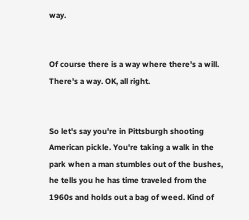way.


Of course there is a way where there's a will. There's a way. OK, all right.


So let's say you're in Pittsburgh shooting American pickle. You're taking a walk in the park when a man stumbles out of the bushes, he tells you he has time traveled from the 1960s and holds out a bag of weed. Kind of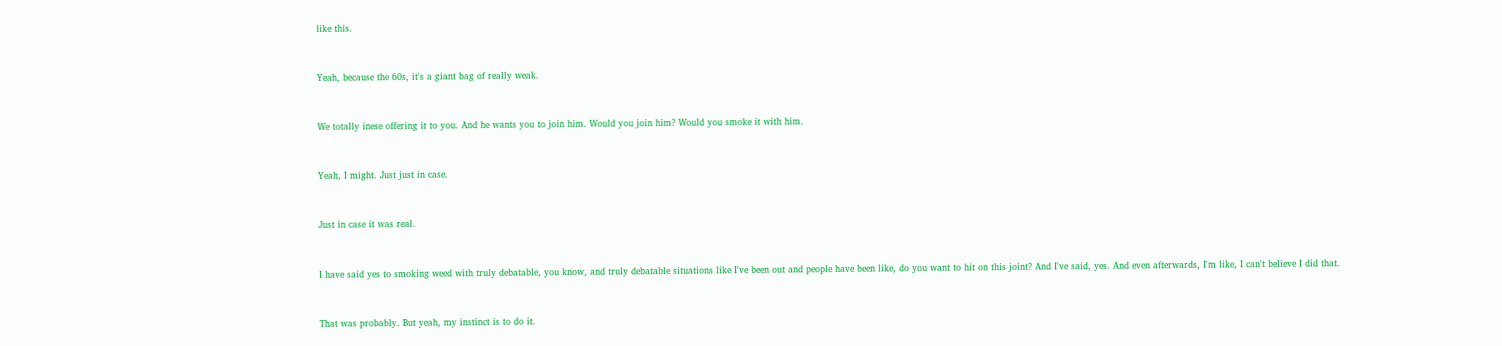like this.


Yeah, because the 60s, it's a giant bag of really weak.


We totally inese offering it to you. And he wants you to join him. Would you join him? Would you smoke it with him.


Yeah, I might. Just just in case.


Just in case it was real.


I have said yes to smoking weed with truly debatable, you know, and truly debatable situations like I've been out and people have been like, do you want to hit on this joint? And I've said, yes. And even afterwards, I'm like, I can't believe I did that.


That was probably. But yeah, my instinct is to do it.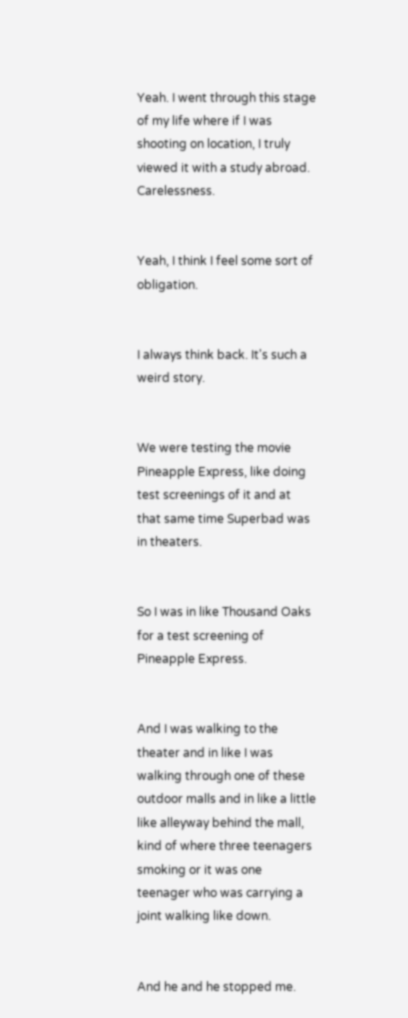Yeah. I went through this stage of my life where if I was shooting on location, I truly viewed it with a study abroad. Carelessness.


Yeah, I think I feel some sort of obligation.


I always think back. It's such a weird story.


We were testing the movie Pineapple Express, like doing test screenings of it and at that same time Superbad was in theaters.


So I was in like Thousand Oaks for a test screening of Pineapple Express.


And I was walking to the theater and in like I was walking through one of these outdoor malls and in like a little like alleyway behind the mall, kind of where three teenagers smoking or it was one teenager who was carrying a joint walking like down.


And he and he stopped me.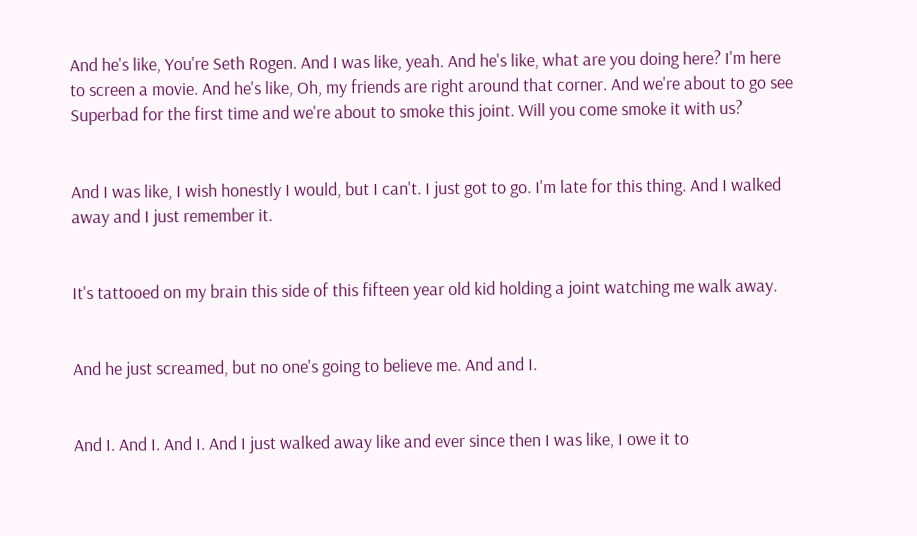And he's like, You're Seth Rogen. And I was like, yeah. And he's like, what are you doing here? I'm here to screen a movie. And he's like, Oh, my friends are right around that corner. And we're about to go see Superbad for the first time and we're about to smoke this joint. Will you come smoke it with us?


And I was like, I wish honestly I would, but I can't. I just got to go. I'm late for this thing. And I walked away and I just remember it.


It's tattooed on my brain this side of this fifteen year old kid holding a joint watching me walk away.


And he just screamed, but no one's going to believe me. And and I.


And I. And I. And I. And I just walked away like and ever since then I was like, I owe it to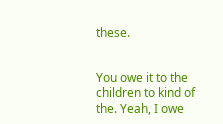these.


You owe it to the children to kind of the. Yeah, I owe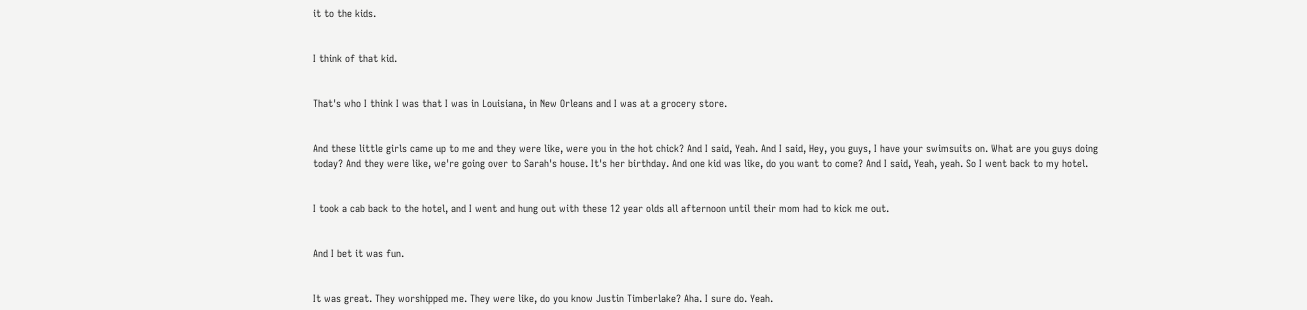it to the kids.


I think of that kid.


That's who I think I was that I was in Louisiana, in New Orleans and I was at a grocery store.


And these little girls came up to me and they were like, were you in the hot chick? And I said, Yeah. And I said, Hey, you guys, I have your swimsuits on. What are you guys doing today? And they were like, we're going over to Sarah's house. It's her birthday. And one kid was like, do you want to come? And I said, Yeah, yeah. So I went back to my hotel.


I took a cab back to the hotel, and I went and hung out with these 12 year olds all afternoon until their mom had to kick me out.


And I bet it was fun.


It was great. They worshipped me. They were like, do you know Justin Timberlake? Aha. I sure do. Yeah.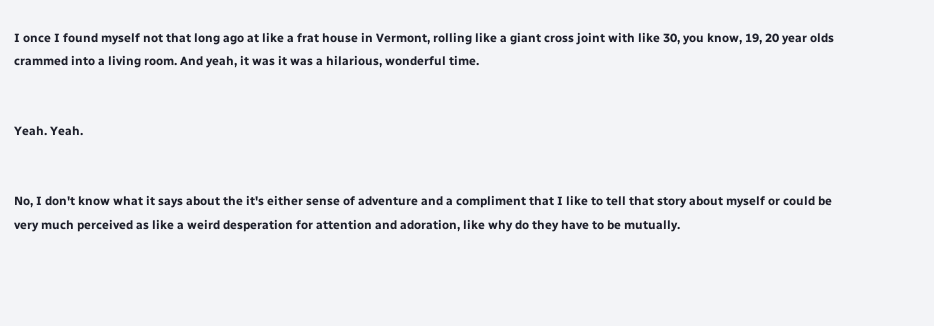I once I found myself not that long ago at like a frat house in Vermont, rolling like a giant cross joint with like 30, you know, 19, 20 year olds crammed into a living room. And yeah, it was it was a hilarious, wonderful time.


Yeah. Yeah.


No, I don't know what it says about the it's either sense of adventure and a compliment that I like to tell that story about myself or could be very much perceived as like a weird desperation for attention and adoration, like why do they have to be mutually.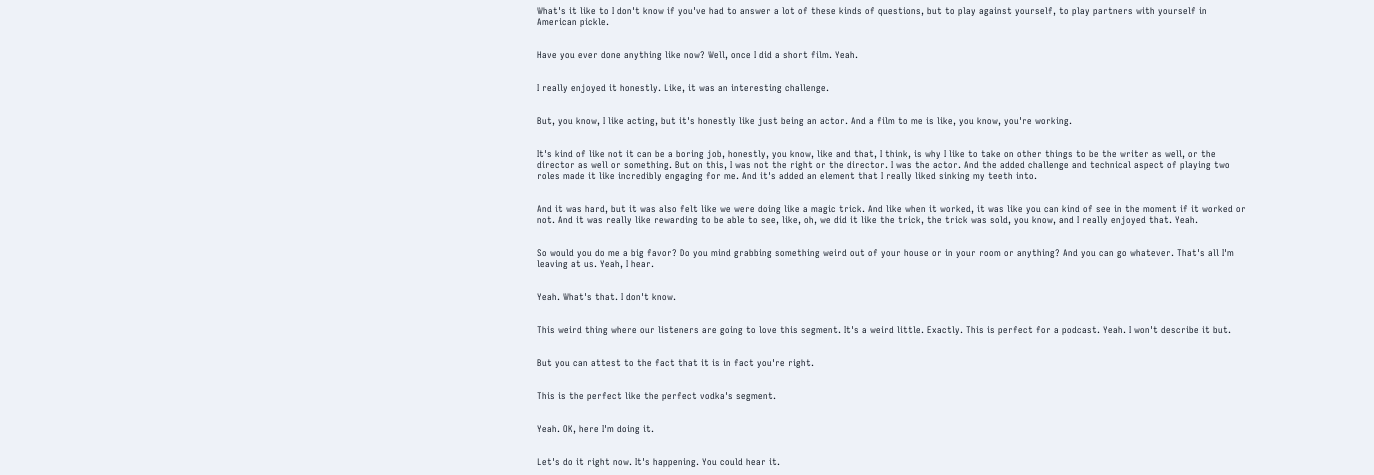What's it like to I don't know if you've had to answer a lot of these kinds of questions, but to play against yourself, to play partners with yourself in American pickle.


Have you ever done anything like now? Well, once I did a short film. Yeah.


I really enjoyed it honestly. Like, it was an interesting challenge.


But, you know, I like acting, but it's honestly like just being an actor. And a film to me is like, you know, you're working.


It's kind of like not it can be a boring job, honestly, you know, like and that, I think, is why I like to take on other things to be the writer as well, or the director as well or something. But on this, I was not the right or the director. I was the actor. And the added challenge and technical aspect of playing two roles made it like incredibly engaging for me. And it's added an element that I really liked sinking my teeth into.


And it was hard, but it was also felt like we were doing like a magic trick. And like when it worked, it was like you can kind of see in the moment if it worked or not. And it was really like rewarding to be able to see, like, oh, we did it like the trick, the trick was sold, you know, and I really enjoyed that. Yeah.


So would you do me a big favor? Do you mind grabbing something weird out of your house or in your room or anything? And you can go whatever. That's all I'm leaving at us. Yeah, I hear.


Yeah. What's that. I don't know.


This weird thing where our listeners are going to love this segment. It's a weird little. Exactly. This is perfect for a podcast. Yeah. I won't describe it but.


But you can attest to the fact that it is in fact you're right.


This is the perfect like the perfect vodka's segment.


Yeah. OK, here I'm doing it.


Let's do it right now. It's happening. You could hear it.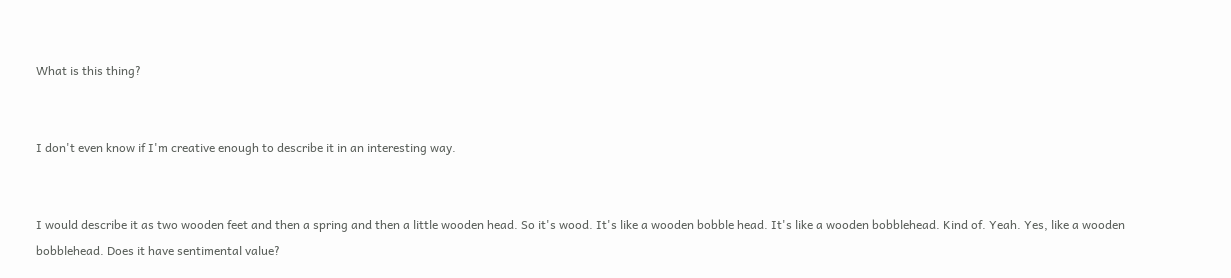What is this thing?


I don't even know if I'm creative enough to describe it in an interesting way.


I would describe it as two wooden feet and then a spring and then a little wooden head. So it's wood. It's like a wooden bobble head. It's like a wooden bobblehead. Kind of. Yeah. Yes, like a wooden bobblehead. Does it have sentimental value?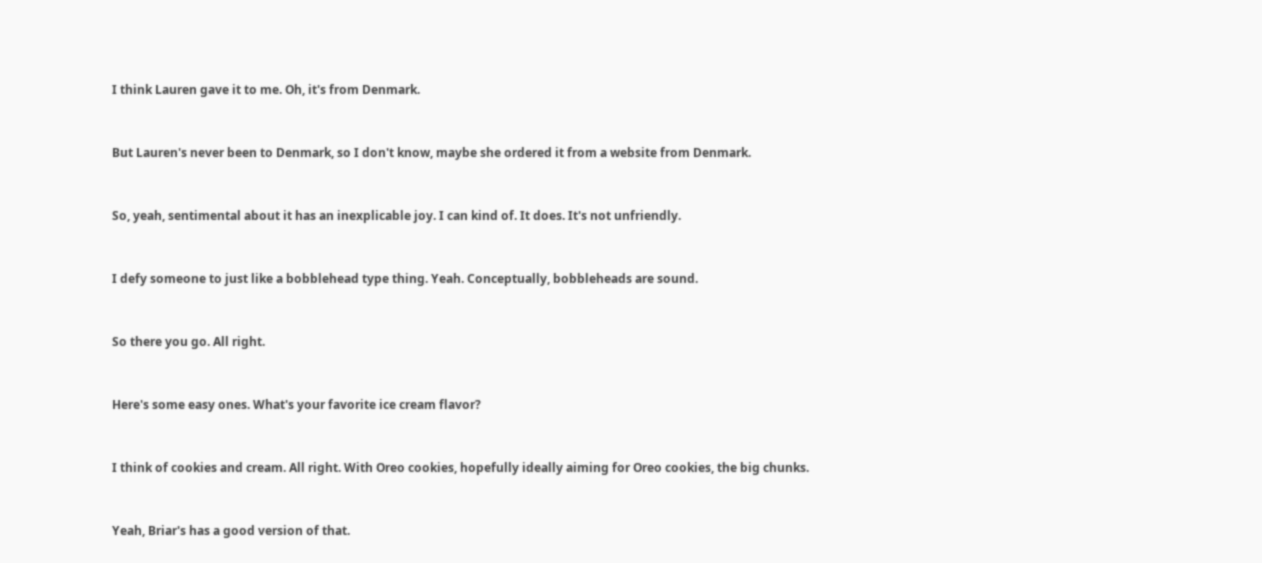I think Lauren gave it to me. Oh, it's from Denmark.


But Lauren's never been to Denmark, so I don't know, maybe she ordered it from a website from Denmark.


So, yeah, sentimental about it has an inexplicable joy. I can kind of. It does. It's not unfriendly.


I defy someone to just like a bobblehead type thing. Yeah. Conceptually, bobbleheads are sound.


So there you go. All right.


Here's some easy ones. What's your favorite ice cream flavor?


I think of cookies and cream. All right. With Oreo cookies, hopefully ideally aiming for Oreo cookies, the big chunks.


Yeah, Briar's has a good version of that.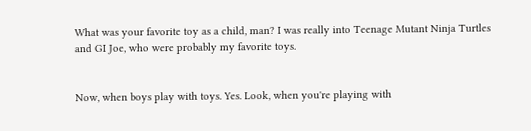What was your favorite toy as a child, man? I was really into Teenage Mutant Ninja Turtles and GI Joe, who were probably my favorite toys.


Now, when boys play with toys. Yes. Look, when you're playing with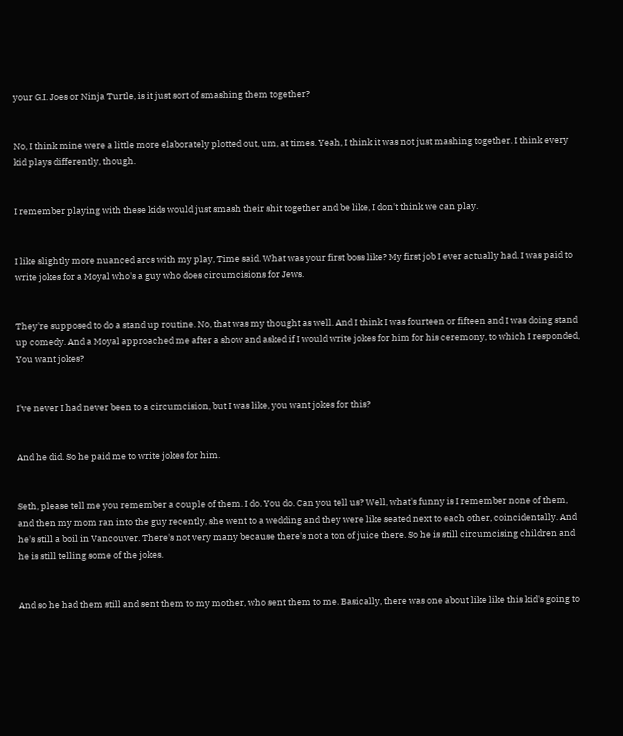your G.I. Joes or Ninja Turtle, is it just sort of smashing them together?


No, I think mine were a little more elaborately plotted out, um, at times. Yeah, I think it was not just mashing together. I think every kid plays differently, though.


I remember playing with these kids would just smash their shit together and be like, I don't think we can play.


I like slightly more nuanced arcs with my play, Time said. What was your first boss like? My first job I ever actually had. I was paid to write jokes for a Moyal who's a guy who does circumcisions for Jews.


They're supposed to do a stand up routine. No, that was my thought as well. And I think I was fourteen or fifteen and I was doing stand up comedy. And a Moyal approached me after a show and asked if I would write jokes for him for his ceremony, to which I responded, You want jokes?


I've never I had never been to a circumcision, but I was like, you want jokes for this?


And he did. So he paid me to write jokes for him.


Seth, please tell me you remember a couple of them. I do. You do. Can you tell us? Well, what's funny is I remember none of them, and then my mom ran into the guy recently, she went to a wedding and they were like seated next to each other, coincidentally. And he's still a boil in Vancouver. There's not very many because there's not a ton of juice there. So he is still circumcising children and he is still telling some of the jokes.


And so he had them still and sent them to my mother, who sent them to me. Basically, there was one about like like this kid's going to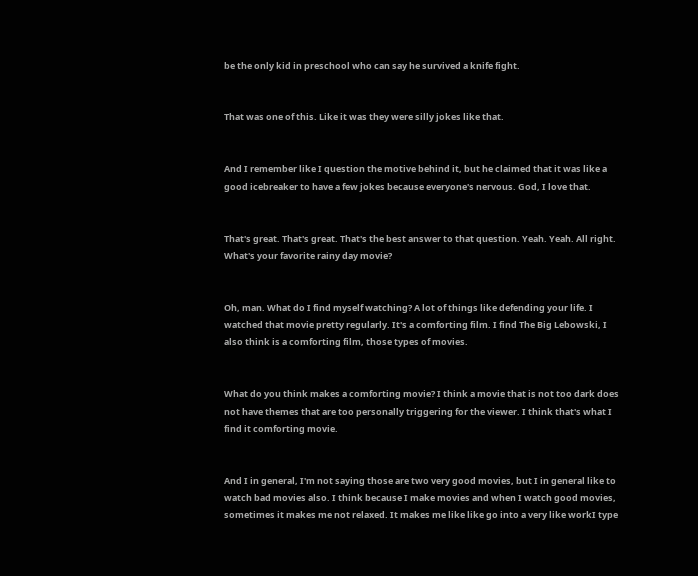be the only kid in preschool who can say he survived a knife fight.


That was one of this. Like it was they were silly jokes like that.


And I remember like I question the motive behind it, but he claimed that it was like a good icebreaker to have a few jokes because everyone's nervous. God, I love that.


That's great. That's great. That's the best answer to that question. Yeah. Yeah. All right. What's your favorite rainy day movie?


Oh, man. What do I find myself watching? A lot of things like defending your life. I watched that movie pretty regularly. It's a comforting film. I find The Big Lebowski, I also think is a comforting film, those types of movies.


What do you think makes a comforting movie? I think a movie that is not too dark does not have themes that are too personally triggering for the viewer. I think that's what I find it comforting movie.


And I in general, I'm not saying those are two very good movies, but I in general like to watch bad movies also. I think because I make movies and when I watch good movies, sometimes it makes me not relaxed. It makes me like like go into a very like workI type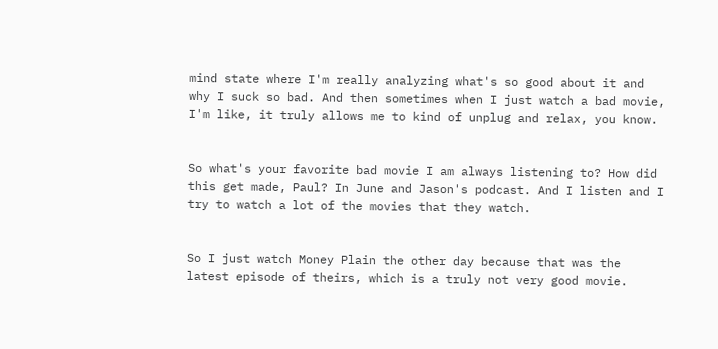mind state where I'm really analyzing what's so good about it and why I suck so bad. And then sometimes when I just watch a bad movie, I'm like, it truly allows me to kind of unplug and relax, you know.


So what's your favorite bad movie I am always listening to? How did this get made, Paul? In June and Jason's podcast. And I listen and I try to watch a lot of the movies that they watch.


So I just watch Money Plain the other day because that was the latest episode of theirs, which is a truly not very good movie.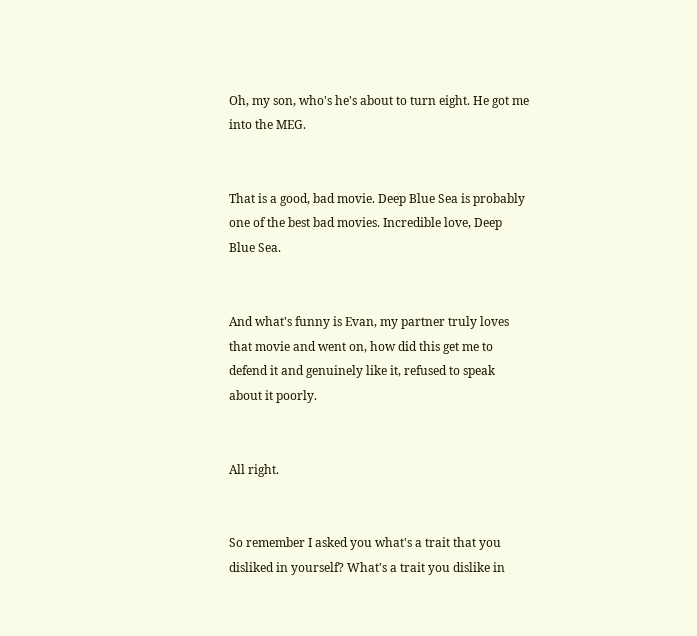Oh, my son, who's he's about to turn eight. He got me into the MEG.


That is a good, bad movie. Deep Blue Sea is probably one of the best bad movies. Incredible love, Deep Blue Sea.


And what's funny is Evan, my partner truly loves that movie and went on, how did this get me to defend it and genuinely like it, refused to speak about it poorly.


All right.


So remember I asked you what's a trait that you disliked in yourself? What's a trait you dislike in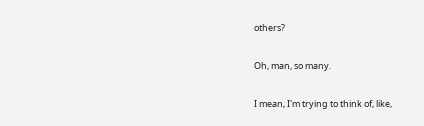others?


Oh, man, so many.


I mean, I'm trying to think of, like,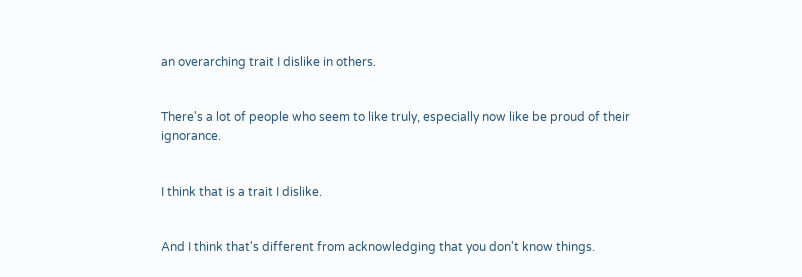an overarching trait I dislike in others.


There's a lot of people who seem to like truly, especially now like be proud of their ignorance.


I think that is a trait I dislike.


And I think that's different from acknowledging that you don't know things.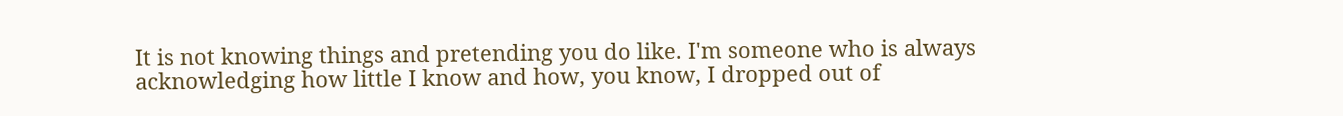It is not knowing things and pretending you do like. I'm someone who is always acknowledging how little I know and how, you know, I dropped out of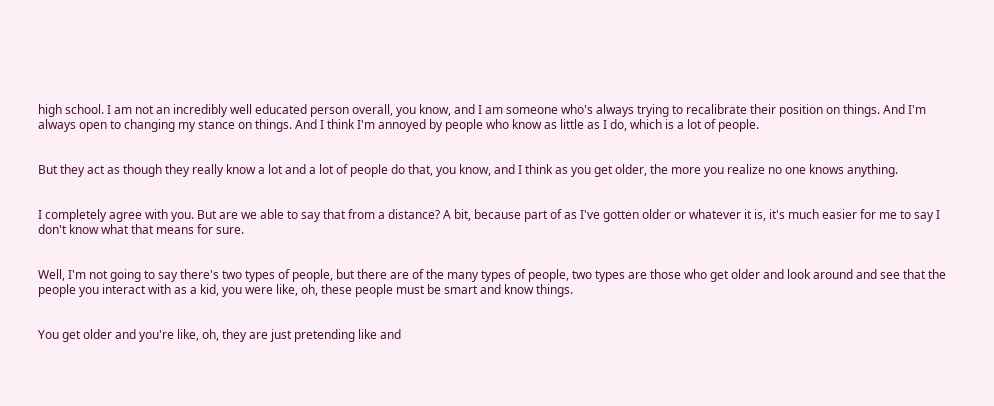high school. I am not an incredibly well educated person overall, you know, and I am someone who's always trying to recalibrate their position on things. And I'm always open to changing my stance on things. And I think I'm annoyed by people who know as little as I do, which is a lot of people.


But they act as though they really know a lot and a lot of people do that, you know, and I think as you get older, the more you realize no one knows anything.


I completely agree with you. But are we able to say that from a distance? A bit, because part of as I've gotten older or whatever it is, it's much easier for me to say I don't know what that means for sure.


Well, I'm not going to say there's two types of people, but there are of the many types of people, two types are those who get older and look around and see that the people you interact with as a kid, you were like, oh, these people must be smart and know things.


You get older and you're like, oh, they are just pretending like and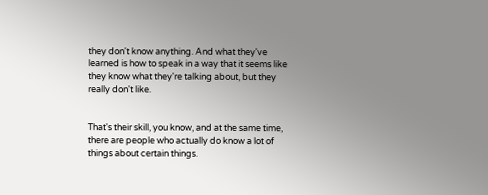they don't know anything. And what they've learned is how to speak in a way that it seems like they know what they're talking about, but they really don't like.


That's their skill, you know, and at the same time, there are people who actually do know a lot of things about certain things.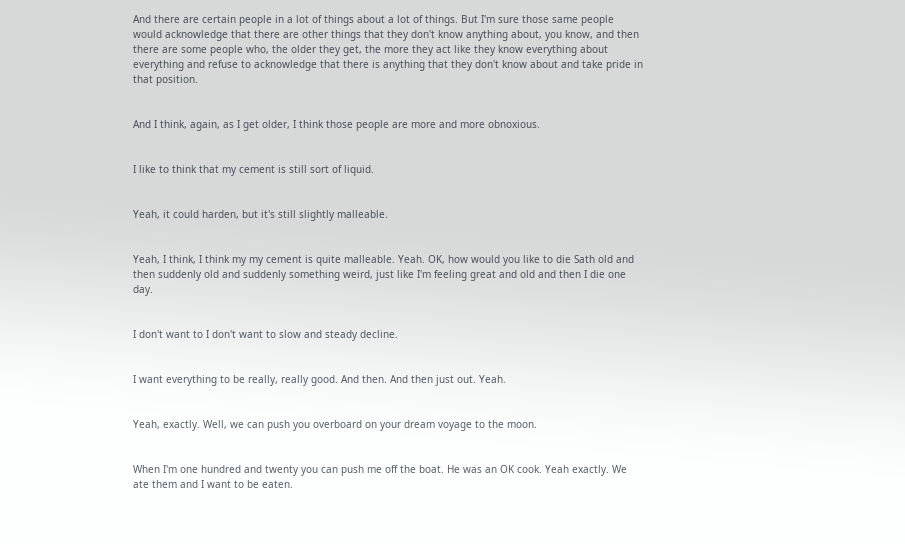And there are certain people in a lot of things about a lot of things. But I'm sure those same people would acknowledge that there are other things that they don't know anything about, you know, and then there are some people who, the older they get, the more they act like they know everything about everything and refuse to acknowledge that there is anything that they don't know about and take pride in that position.


And I think, again, as I get older, I think those people are more and more obnoxious.


I like to think that my cement is still sort of liquid.


Yeah, it could harden, but it's still slightly malleable.


Yeah, I think, I think my my cement is quite malleable. Yeah. OK, how would you like to die Sath old and then suddenly old and suddenly something weird, just like I'm feeling great and old and then I die one day.


I don't want to I don't want to slow and steady decline.


I want everything to be really, really good. And then. And then just out. Yeah.


Yeah, exactly. Well, we can push you overboard on your dream voyage to the moon.


When I'm one hundred and twenty you can push me off the boat. He was an OK cook. Yeah exactly. We ate them and I want to be eaten.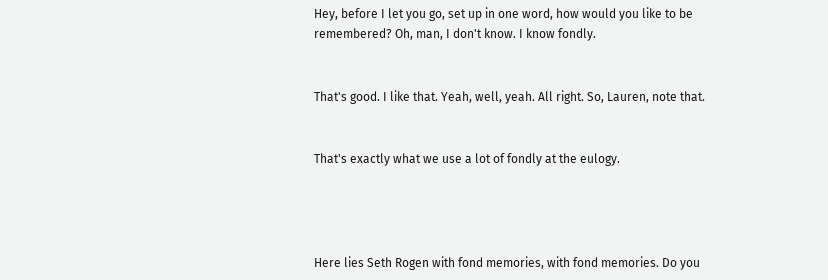Hey, before I let you go, set up in one word, how would you like to be remembered? Oh, man, I don't know. I know fondly.


That's good. I like that. Yeah, well, yeah. All right. So, Lauren, note that.


That's exactly what we use a lot of fondly at the eulogy.




Here lies Seth Rogen with fond memories, with fond memories. Do you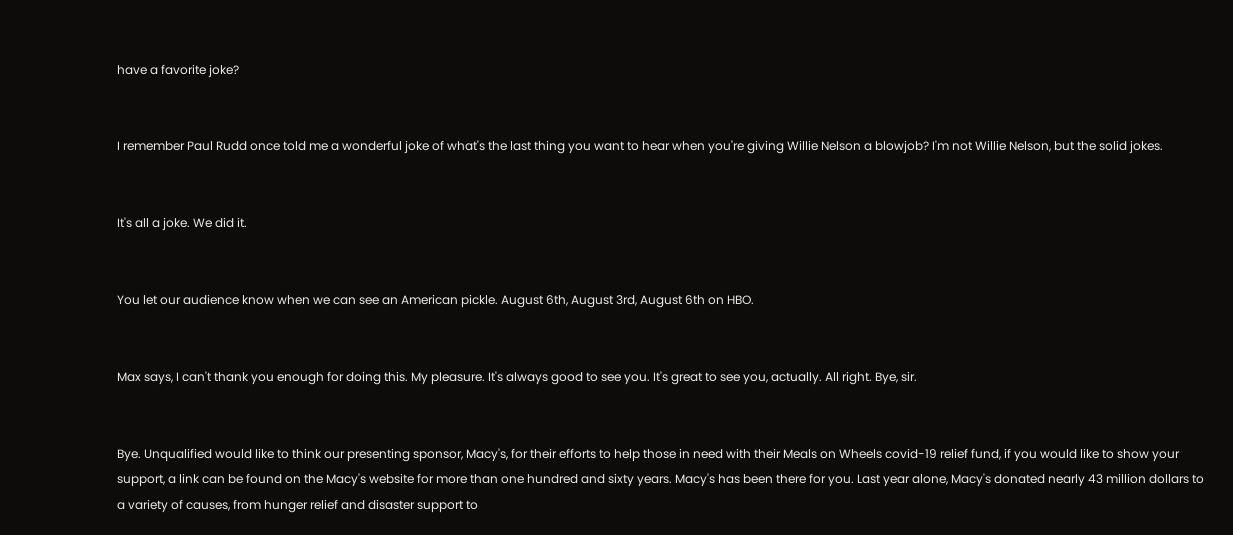have a favorite joke?


I remember Paul Rudd once told me a wonderful joke of what's the last thing you want to hear when you're giving Willie Nelson a blowjob? I'm not Willie Nelson, but the solid jokes.


It's all a joke. We did it.


You let our audience know when we can see an American pickle. August 6th, August 3rd, August 6th on HBO.


Max says, I can't thank you enough for doing this. My pleasure. It's always good to see you. It's great to see you, actually. All right. Bye, sir.


Bye. Unqualified would like to think our presenting sponsor, Macy's, for their efforts to help those in need with their Meals on Wheels covid-19 relief fund, if you would like to show your support, a link can be found on the Macy's website for more than one hundred and sixty years. Macy's has been there for you. Last year alone, Macy's donated nearly 43 million dollars to a variety of causes, from hunger relief and disaster support to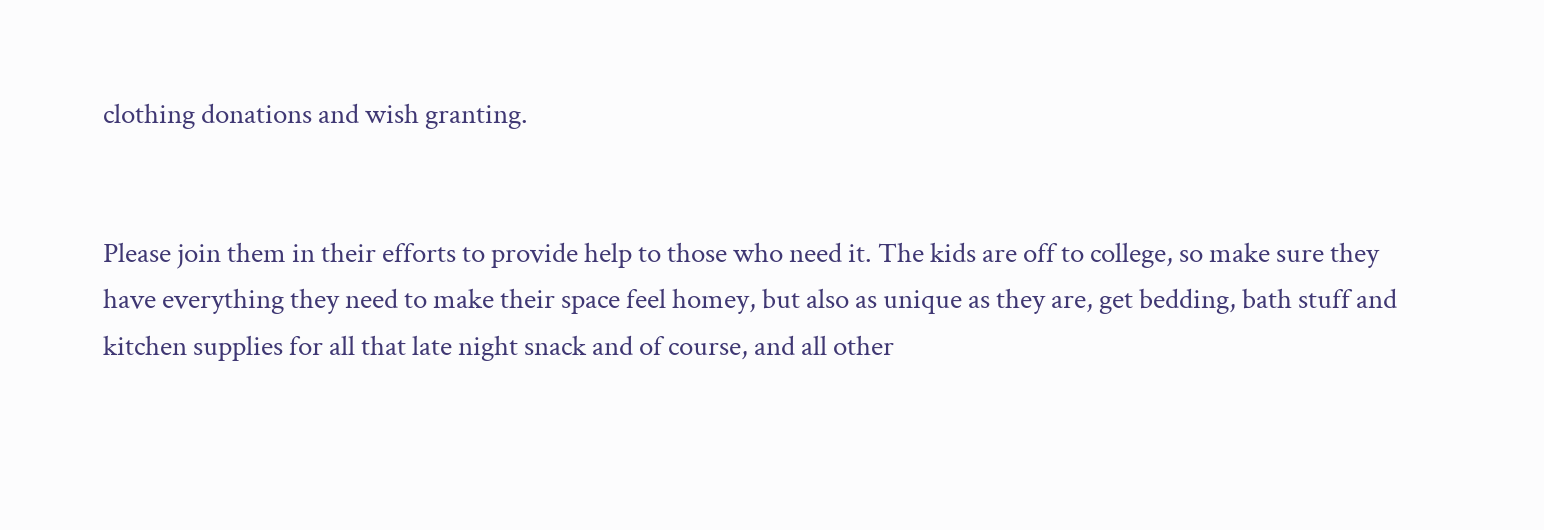clothing donations and wish granting.


Please join them in their efforts to provide help to those who need it. The kids are off to college, so make sure they have everything they need to make their space feel homey, but also as unique as they are, get bedding, bath stuff and kitchen supplies for all that late night snack and of course, and all other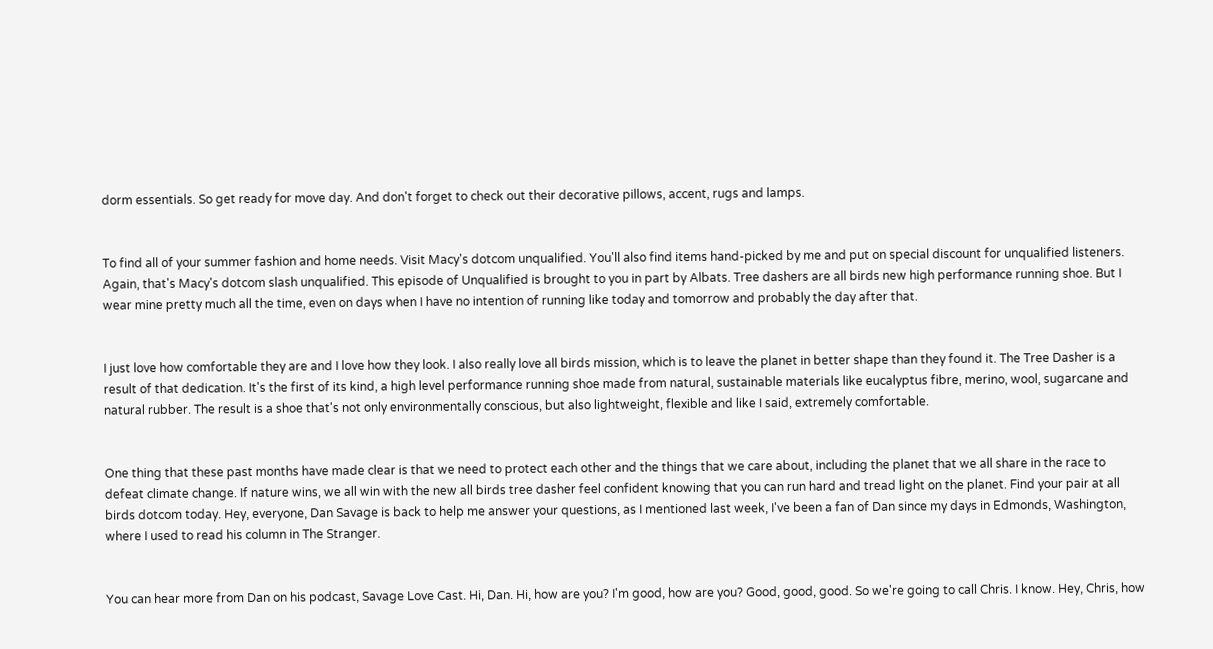dorm essentials. So get ready for move day. And don't forget to check out their decorative pillows, accent, rugs and lamps.


To find all of your summer fashion and home needs. Visit Macy's dotcom unqualified. You'll also find items hand-picked by me and put on special discount for unqualified listeners. Again, that's Macy's dotcom slash unqualified. This episode of Unqualified is brought to you in part by Albats. Tree dashers are all birds new high performance running shoe. But I wear mine pretty much all the time, even on days when I have no intention of running like today and tomorrow and probably the day after that.


I just love how comfortable they are and I love how they look. I also really love all birds mission, which is to leave the planet in better shape than they found it. The Tree Dasher is a result of that dedication. It's the first of its kind, a high level performance running shoe made from natural, sustainable materials like eucalyptus fibre, merino, wool, sugarcane and natural rubber. The result is a shoe that's not only environmentally conscious, but also lightweight, flexible and like I said, extremely comfortable.


One thing that these past months have made clear is that we need to protect each other and the things that we care about, including the planet that we all share in the race to defeat climate change. If nature wins, we all win with the new all birds tree dasher feel confident knowing that you can run hard and tread light on the planet. Find your pair at all birds dotcom today. Hey, everyone, Dan Savage is back to help me answer your questions, as I mentioned last week, I've been a fan of Dan since my days in Edmonds, Washington, where I used to read his column in The Stranger.


You can hear more from Dan on his podcast, Savage Love Cast. Hi, Dan. Hi, how are you? I'm good, how are you? Good, good, good. So we're going to call Chris. I know. Hey, Chris, how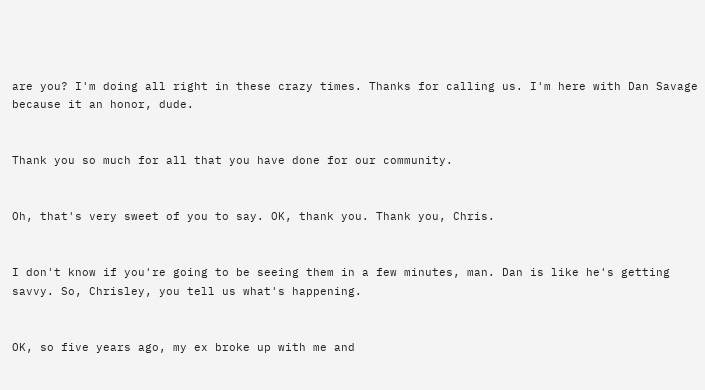are you? I'm doing all right in these crazy times. Thanks for calling us. I'm here with Dan Savage because it an honor, dude.


Thank you so much for all that you have done for our community.


Oh, that's very sweet of you to say. OK, thank you. Thank you, Chris.


I don't know if you're going to be seeing them in a few minutes, man. Dan is like he's getting savvy. So, Chrisley, you tell us what's happening.


OK, so five years ago, my ex broke up with me and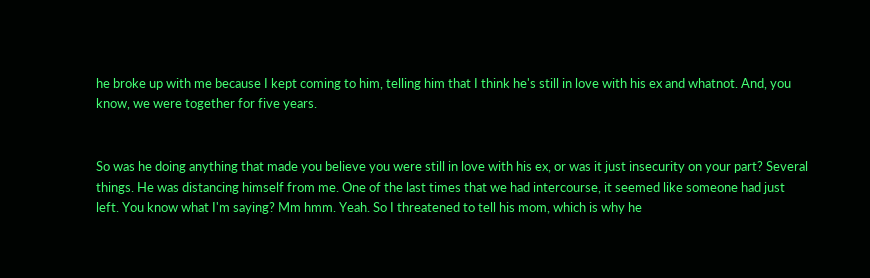he broke up with me because I kept coming to him, telling him that I think he's still in love with his ex and whatnot. And, you know, we were together for five years.


So was he doing anything that made you believe you were still in love with his ex, or was it just insecurity on your part? Several things. He was distancing himself from me. One of the last times that we had intercourse, it seemed like someone had just left. You know what I'm saying? Mm hmm. Yeah. So I threatened to tell his mom, which is why he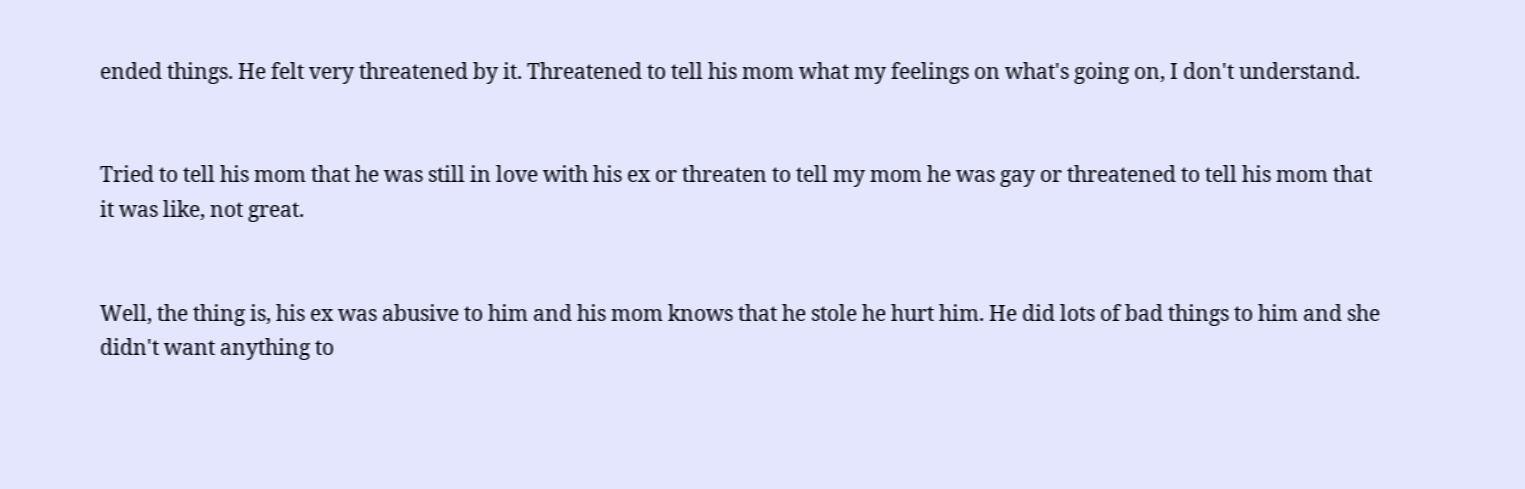ended things. He felt very threatened by it. Threatened to tell his mom what my feelings on what's going on, I don't understand.


Tried to tell his mom that he was still in love with his ex or threaten to tell my mom he was gay or threatened to tell his mom that it was like, not great.


Well, the thing is, his ex was abusive to him and his mom knows that he stole he hurt him. He did lots of bad things to him and she didn't want anything to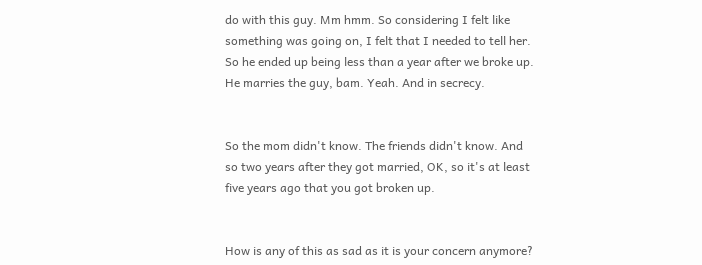do with this guy. Mm hmm. So considering I felt like something was going on, I felt that I needed to tell her. So he ended up being less than a year after we broke up. He marries the guy, bam. Yeah. And in secrecy.


So the mom didn't know. The friends didn't know. And so two years after they got married, OK, so it's at least five years ago that you got broken up.


How is any of this as sad as it is your concern anymore?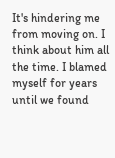It's hindering me from moving on. I think about him all the time. I blamed myself for years until we found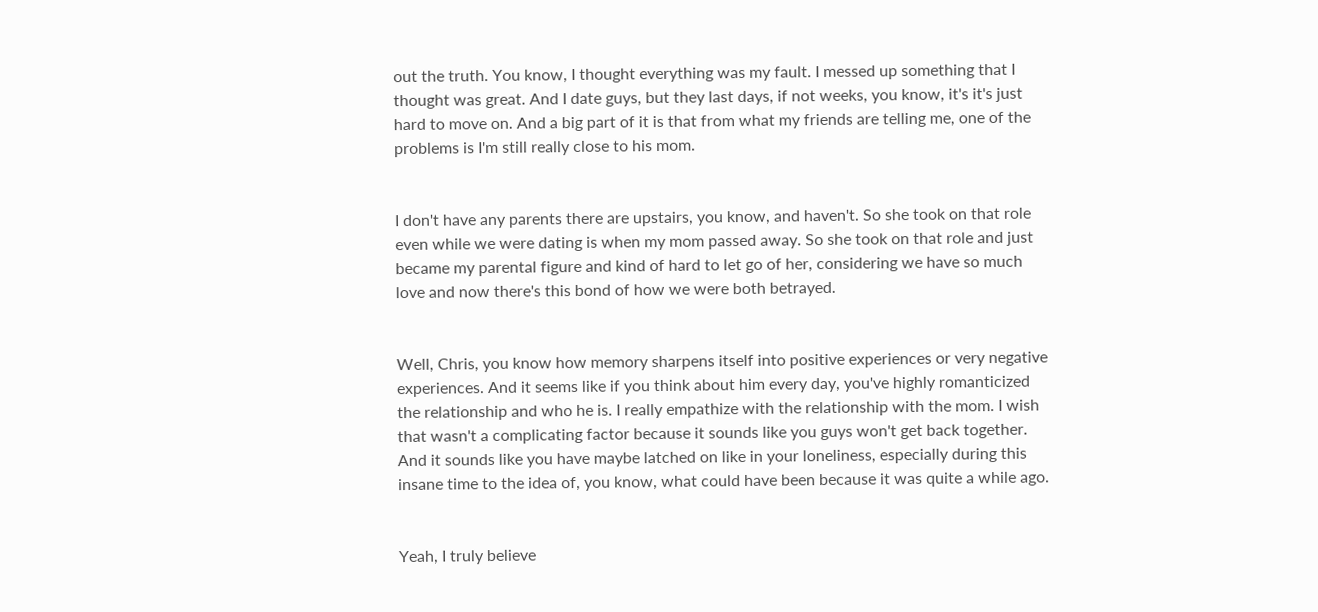out the truth. You know, I thought everything was my fault. I messed up something that I thought was great. And I date guys, but they last days, if not weeks, you know, it's it's just hard to move on. And a big part of it is that from what my friends are telling me, one of the problems is I'm still really close to his mom.


I don't have any parents there are upstairs, you know, and haven't. So she took on that role even while we were dating is when my mom passed away. So she took on that role and just became my parental figure and kind of hard to let go of her, considering we have so much love and now there's this bond of how we were both betrayed.


Well, Chris, you know how memory sharpens itself into positive experiences or very negative experiences. And it seems like if you think about him every day, you've highly romanticized the relationship and who he is. I really empathize with the relationship with the mom. I wish that wasn't a complicating factor because it sounds like you guys won't get back together. And it sounds like you have maybe latched on like in your loneliness, especially during this insane time to the idea of, you know, what could have been because it was quite a while ago.


Yeah, I truly believe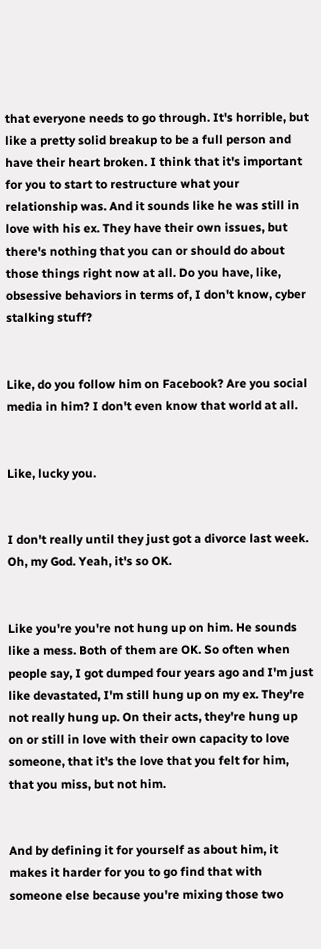that everyone needs to go through. It's horrible, but like a pretty solid breakup to be a full person and have their heart broken. I think that it's important for you to start to restructure what your relationship was. And it sounds like he was still in love with his ex. They have their own issues, but there's nothing that you can or should do about those things right now at all. Do you have, like, obsessive behaviors in terms of, I don't know, cyber stalking stuff?


Like, do you follow him on Facebook? Are you social media in him? I don't even know that world at all.


Like, lucky you.


I don't really until they just got a divorce last week. Oh, my God. Yeah, it's so OK.


Like you're you're not hung up on him. He sounds like a mess. Both of them are OK. So often when people say, I got dumped four years ago and I'm just like devastated, I'm still hung up on my ex. They're not really hung up. On their acts, they're hung up on or still in love with their own capacity to love someone, that it's the love that you felt for him, that you miss, but not him.


And by defining it for yourself as about him, it makes it harder for you to go find that with someone else because you're mixing those two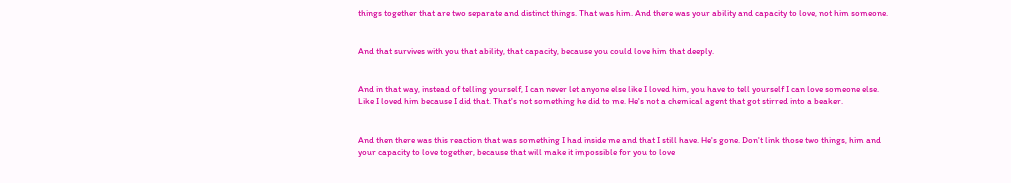things together that are two separate and distinct things. That was him. And there was your ability and capacity to love, not him someone.


And that survives with you that ability, that capacity, because you could love him that deeply.


And in that way, instead of telling yourself, I can never let anyone else like I loved him, you have to tell yourself I can love someone else. Like I loved him because I did that. That's not something he did to me. He's not a chemical agent that got stirred into a beaker.


And then there was this reaction that was something I had inside me and that I still have. He's gone. Don't link those two things, him and your capacity to love together, because that will make it impossible for you to love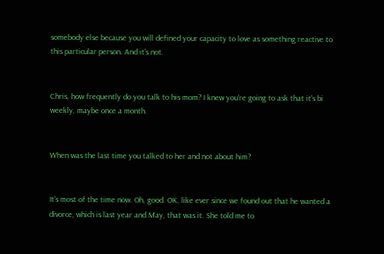somebody else because you will defined your capacity to love as something reactive to this particular person. And it's not.


Chris, how frequently do you talk to his mom? I knew you're going to ask that it's bi weekly, maybe once a month.


When was the last time you talked to her and not about him?


It's most of the time now. Oh, good. OK, like ever since we found out that he wanted a divorce, which is last year and May, that was it. She told me to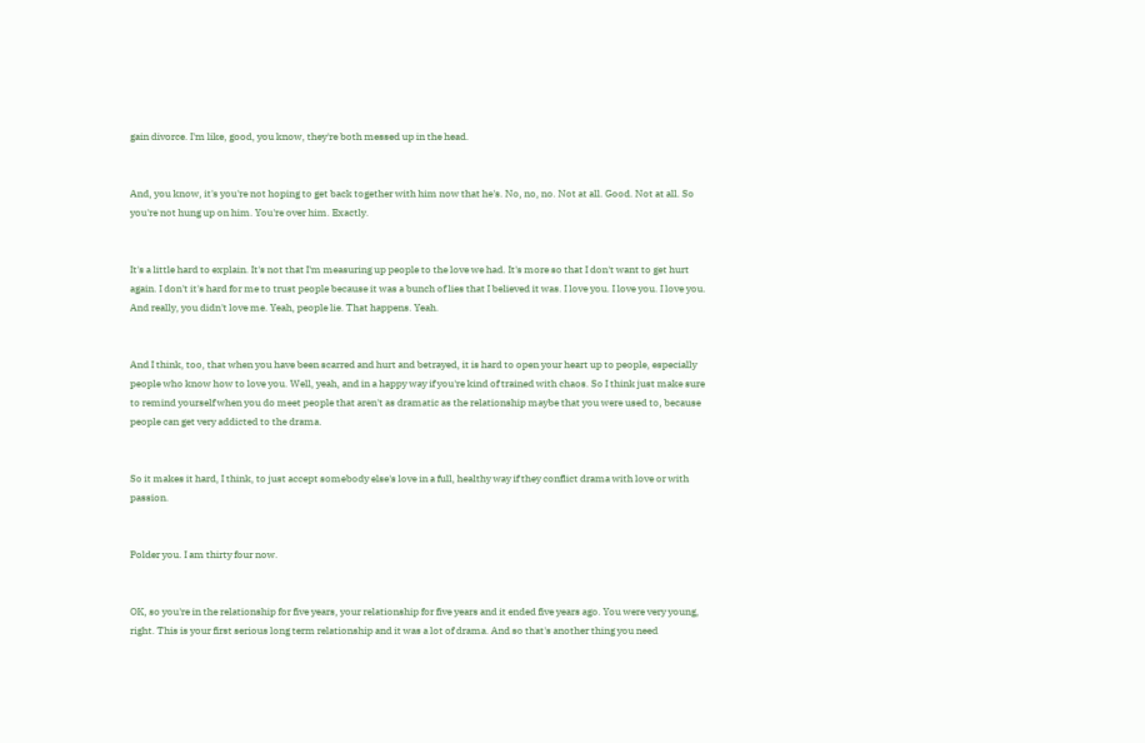gain divorce. I'm like, good, you know, they're both messed up in the head.


And, you know, it's you're not hoping to get back together with him now that he's. No, no, no. Not at all. Good. Not at all. So you're not hung up on him. You're over him. Exactly.


It's a little hard to explain. It's not that I'm measuring up people to the love we had. It's more so that I don't want to get hurt again. I don't it's hard for me to trust people because it was a bunch of lies that I believed it was. I love you. I love you. I love you. And really, you didn't love me. Yeah, people lie. That happens. Yeah.


And I think, too, that when you have been scarred and hurt and betrayed, it is hard to open your heart up to people, especially people who know how to love you. Well, yeah, and in a happy way if you're kind of trained with chaos. So I think just make sure to remind yourself when you do meet people that aren't as dramatic as the relationship maybe that you were used to, because people can get very addicted to the drama.


So it makes it hard, I think, to just accept somebody else's love in a full, healthy way if they conflict drama with love or with passion.


Polder you. I am thirty four now.


OK, so you're in the relationship for five years, your relationship for five years and it ended five years ago. You were very young, right. This is your first serious long term relationship and it was a lot of drama. And so that's another thing you need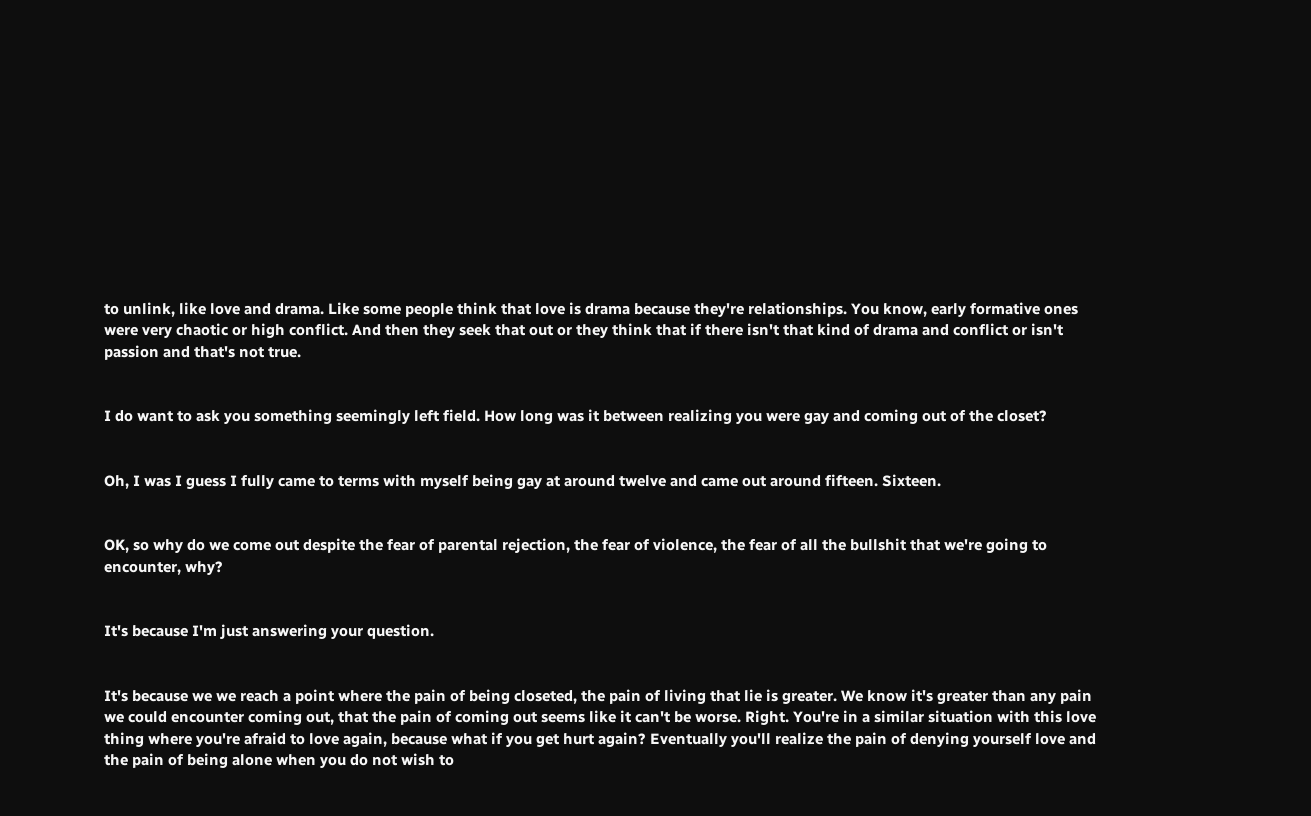to unlink, like love and drama. Like some people think that love is drama because they're relationships. You know, early formative ones were very chaotic or high conflict. And then they seek that out or they think that if there isn't that kind of drama and conflict or isn't passion and that's not true.


I do want to ask you something seemingly left field. How long was it between realizing you were gay and coming out of the closet?


Oh, I was I guess I fully came to terms with myself being gay at around twelve and came out around fifteen. Sixteen.


OK, so why do we come out despite the fear of parental rejection, the fear of violence, the fear of all the bullshit that we're going to encounter, why?


It's because I'm just answering your question.


It's because we we reach a point where the pain of being closeted, the pain of living that lie is greater. We know it's greater than any pain we could encounter coming out, that the pain of coming out seems like it can't be worse. Right. You're in a similar situation with this love thing where you're afraid to love again, because what if you get hurt again? Eventually you'll realize the pain of denying yourself love and the pain of being alone when you do not wish to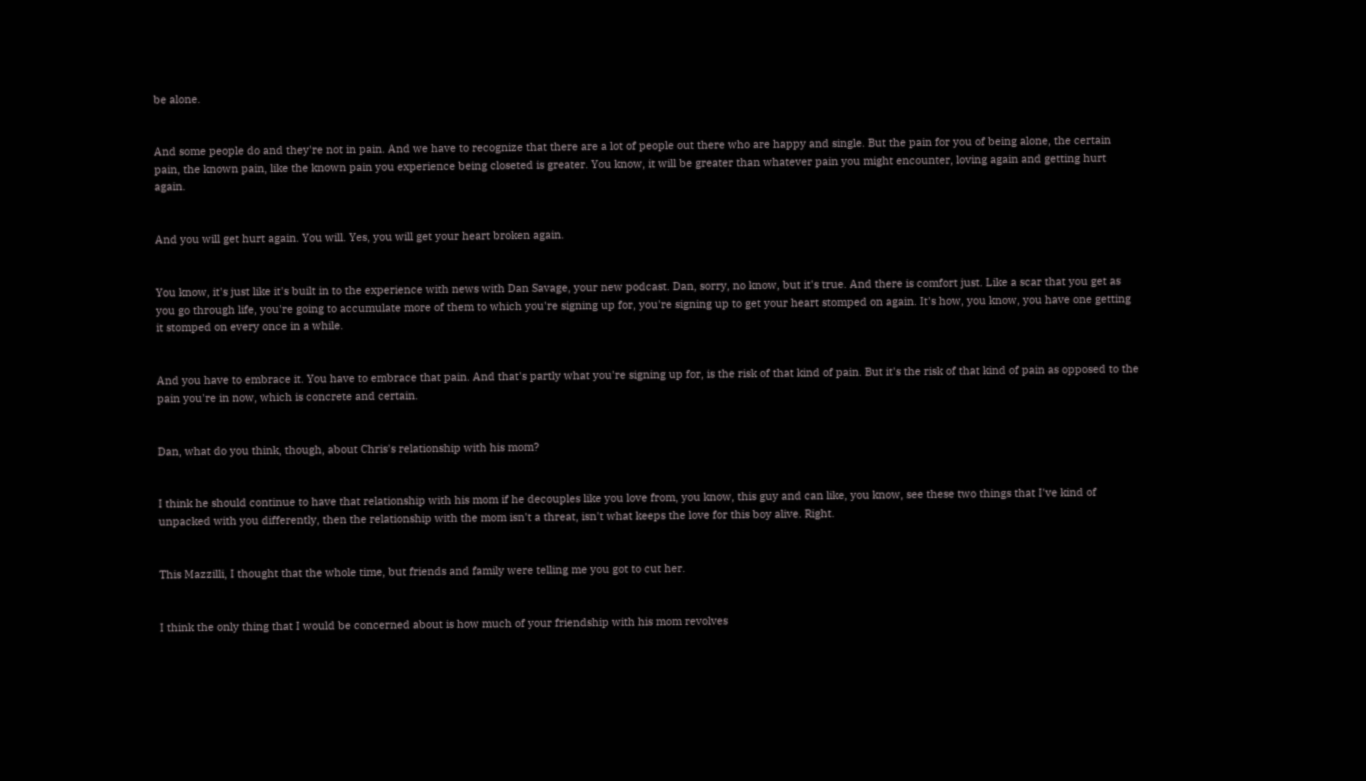be alone.


And some people do and they're not in pain. And we have to recognize that there are a lot of people out there who are happy and single. But the pain for you of being alone, the certain pain, the known pain, like the known pain you experience being closeted is greater. You know, it will be greater than whatever pain you might encounter, loving again and getting hurt again.


And you will get hurt again. You will. Yes, you will get your heart broken again.


You know, it's just like it's built in to the experience with news with Dan Savage, your new podcast. Dan, sorry, no know, but it's true. And there is comfort just. Like a scar that you get as you go through life, you're going to accumulate more of them to which you're signing up for, you're signing up to get your heart stomped on again. It's how, you know, you have one getting it stomped on every once in a while.


And you have to embrace it. You have to embrace that pain. And that's partly what you're signing up for, is the risk of that kind of pain. But it's the risk of that kind of pain as opposed to the pain you're in now, which is concrete and certain.


Dan, what do you think, though, about Chris's relationship with his mom?


I think he should continue to have that relationship with his mom if he decouples like you love from, you know, this guy and can like, you know, see these two things that I've kind of unpacked with you differently, then the relationship with the mom isn't a threat, isn't what keeps the love for this boy alive. Right.


This Mazzilli, I thought that the whole time, but friends and family were telling me you got to cut her.


I think the only thing that I would be concerned about is how much of your friendship with his mom revolves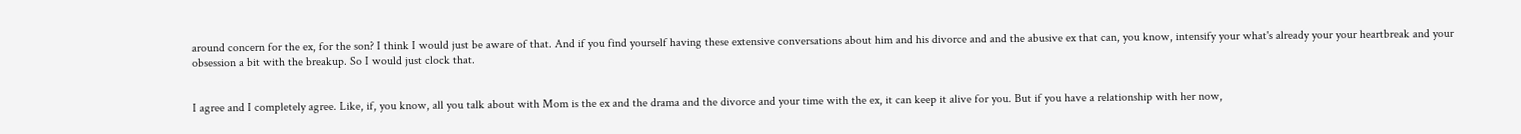around concern for the ex, for the son? I think I would just be aware of that. And if you find yourself having these extensive conversations about him and his divorce and and the abusive ex that can, you know, intensify your what's already your your heartbreak and your obsession a bit with the breakup. So I would just clock that.


I agree and I completely agree. Like, if, you know, all you talk about with Mom is the ex and the drama and the divorce and your time with the ex, it can keep it alive for you. But if you have a relationship with her now,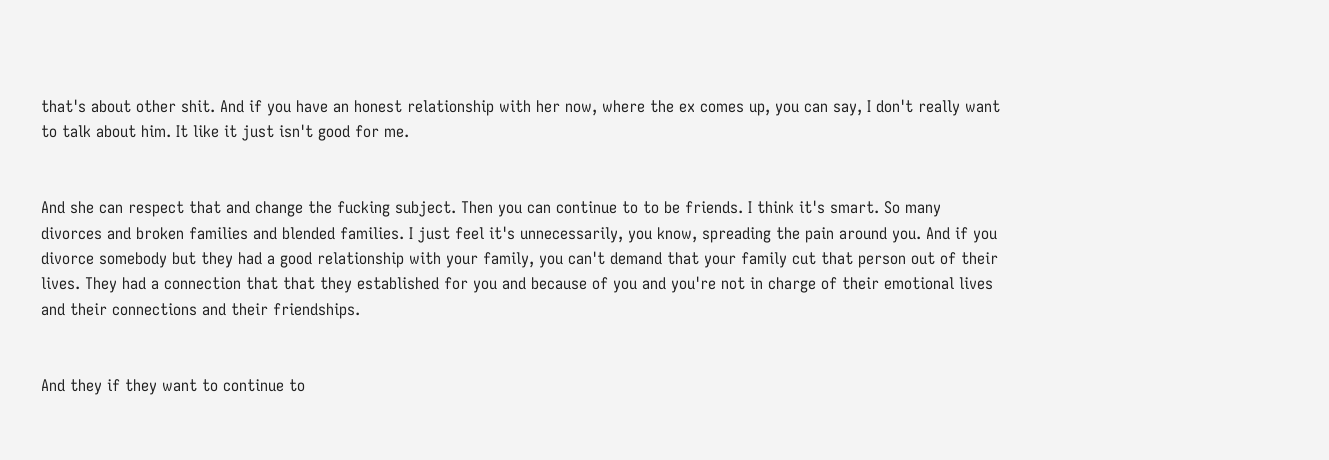that's about other shit. And if you have an honest relationship with her now, where the ex comes up, you can say, I don't really want to talk about him. It like it just isn't good for me.


And she can respect that and change the fucking subject. Then you can continue to to be friends. I think it's smart. So many divorces and broken families and blended families. I just feel it's unnecessarily, you know, spreading the pain around you. And if you divorce somebody but they had a good relationship with your family, you can't demand that your family cut that person out of their lives. They had a connection that that they established for you and because of you and you're not in charge of their emotional lives and their connections and their friendships.


And they if they want to continue to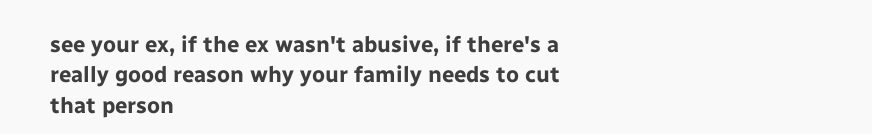see your ex, if the ex wasn't abusive, if there's a really good reason why your family needs to cut that person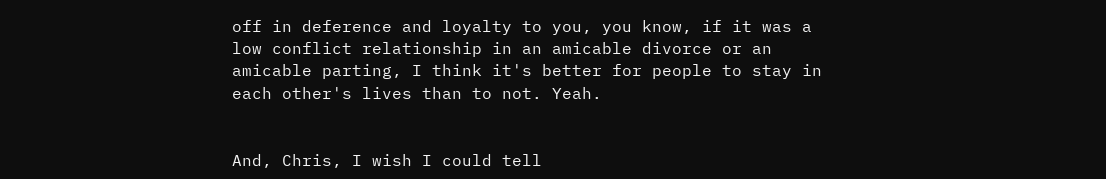off in deference and loyalty to you, you know, if it was a low conflict relationship in an amicable divorce or an amicable parting, I think it's better for people to stay in each other's lives than to not. Yeah.


And, Chris, I wish I could tell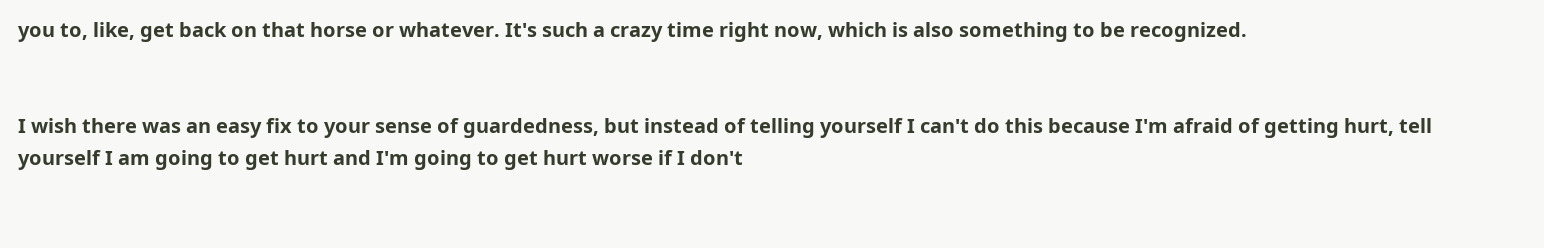you to, like, get back on that horse or whatever. It's such a crazy time right now, which is also something to be recognized.


I wish there was an easy fix to your sense of guardedness, but instead of telling yourself I can't do this because I'm afraid of getting hurt, tell yourself I am going to get hurt and I'm going to get hurt worse if I don't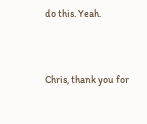do this. Yeah.


Chris, thank you for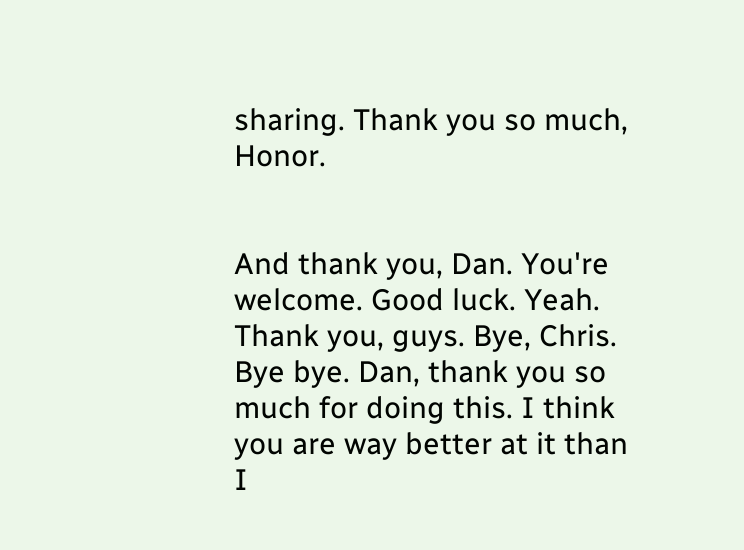sharing. Thank you so much, Honor.


And thank you, Dan. You're welcome. Good luck. Yeah. Thank you, guys. Bye, Chris. Bye bye. Dan, thank you so much for doing this. I think you are way better at it than I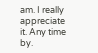am. I really appreciate it. Any time by.